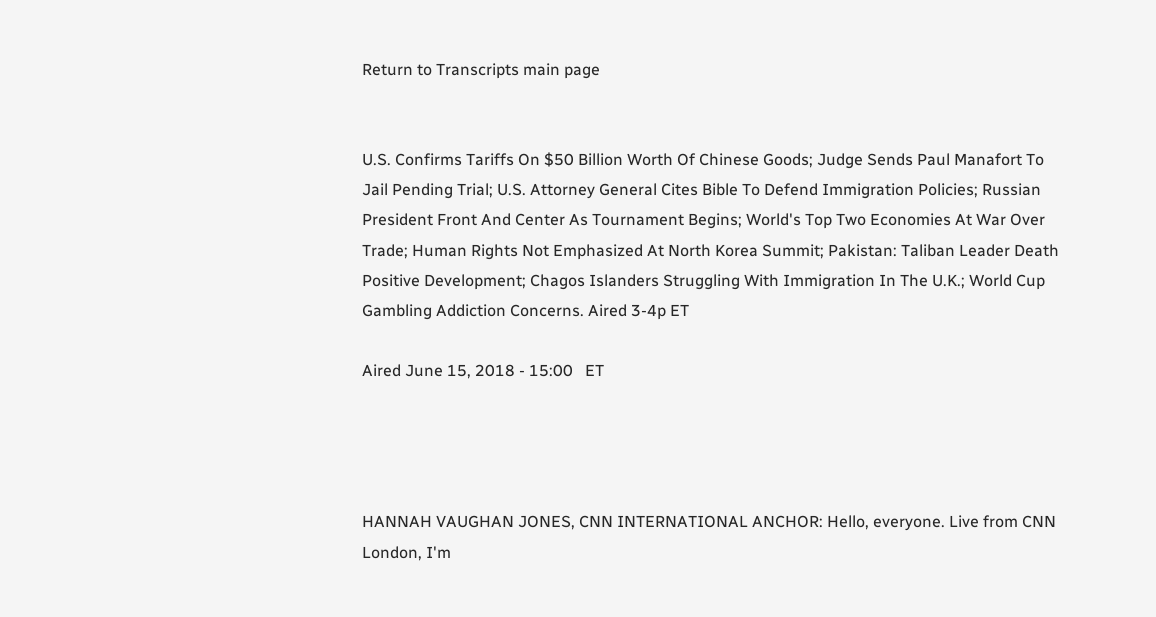Return to Transcripts main page


U.S. Confirms Tariffs On $50 Billion Worth Of Chinese Goods; Judge Sends Paul Manafort To Jail Pending Trial; U.S. Attorney General Cites Bible To Defend Immigration Policies; Russian President Front And Center As Tournament Begins; World's Top Two Economies At War Over Trade; Human Rights Not Emphasized At North Korea Summit; Pakistan: Taliban Leader Death Positive Development; Chagos Islanders Struggling With Immigration In The U.K.; World Cup Gambling Addiction Concerns. Aired 3-4p ET

Aired June 15, 2018 - 15:00   ET




HANNAH VAUGHAN JONES, CNN INTERNATIONAL ANCHOR: Hello, everyone. Live from CNN London, I'm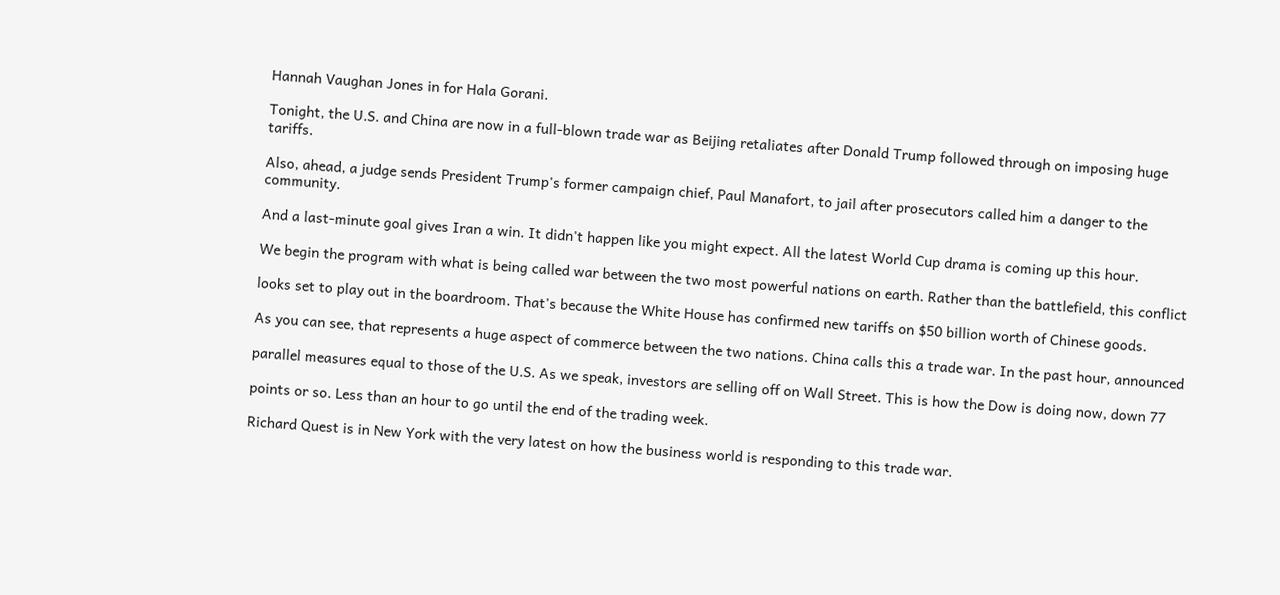Hannah Vaughan Jones in for Hala Gorani.

Tonight, the U.S. and China are now in a full-blown trade war as Beijing retaliates after Donald Trump followed through on imposing huge tariffs.

Also, ahead, a judge sends President Trump's former campaign chief, Paul Manafort, to jail after prosecutors called him a danger to the community.

And a last-minute goal gives Iran a win. It didn't happen like you might expect. All the latest World Cup drama is coming up this hour.

We begin the program with what is being called war between the two most powerful nations on earth. Rather than the battlefield, this conflict

looks set to play out in the boardroom. That's because the White House has confirmed new tariffs on $50 billion worth of Chinese goods.

As you can see, that represents a huge aspect of commerce between the two nations. China calls this a trade war. In the past hour, announced

parallel measures equal to those of the U.S. As we speak, investors are selling off on Wall Street. This is how the Dow is doing now, down 77

points or so. Less than an hour to go until the end of the trading week.

Richard Quest is in New York with the very latest on how the business world is responding to this trade war.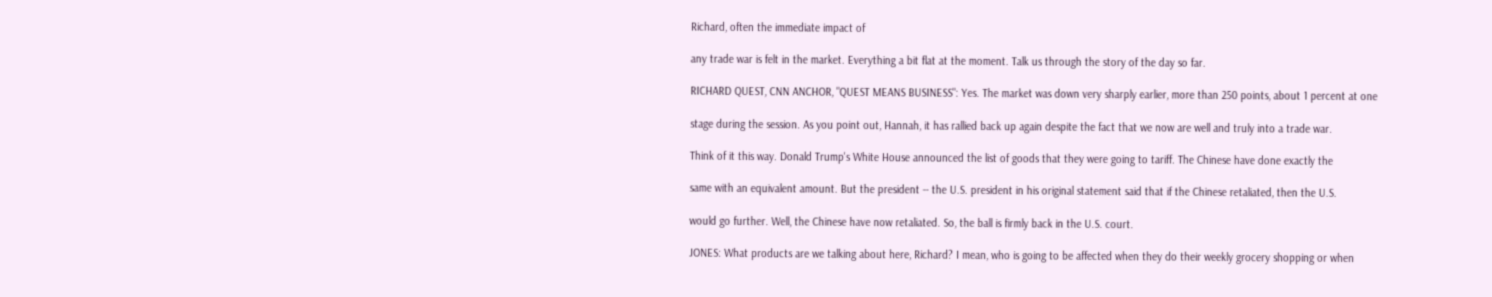Richard, often the immediate impact of

any trade war is felt in the market. Everything a bit flat at the moment. Talk us through the story of the day so far.

RICHARD QUEST, CNN ANCHOR, "QUEST MEANS BUSINESS": Yes. The market was down very sharply earlier, more than 250 points, about 1 percent at one

stage during the session. As you point out, Hannah, it has rallied back up again despite the fact that we now are well and truly into a trade war.

Think of it this way. Donald Trump's White House announced the list of goods that they were going to tariff. The Chinese have done exactly the

same with an equivalent amount. But the president -- the U.S. president in his original statement said that if the Chinese retaliated, then the U.S.

would go further. Well, the Chinese have now retaliated. So, the ball is firmly back in the U.S. court.

JONES: What products are we talking about here, Richard? I mean, who is going to be affected when they do their weekly grocery shopping or when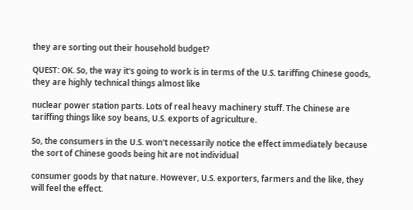they are sorting out their household budget?

QUEST: OK. So, the way it's going to work is in terms of the U.S. tariffing Chinese goods, they are highly technical things almost like

nuclear power station parts. Lots of real heavy machinery stuff. The Chinese are tariffing things like soy beans, U.S. exports of agriculture.

So, the consumers in the U.S. won't necessarily notice the effect immediately because the sort of Chinese goods being hit are not individual

consumer goods by that nature. However, U.S. exporters, farmers and the like, they will feel the effect.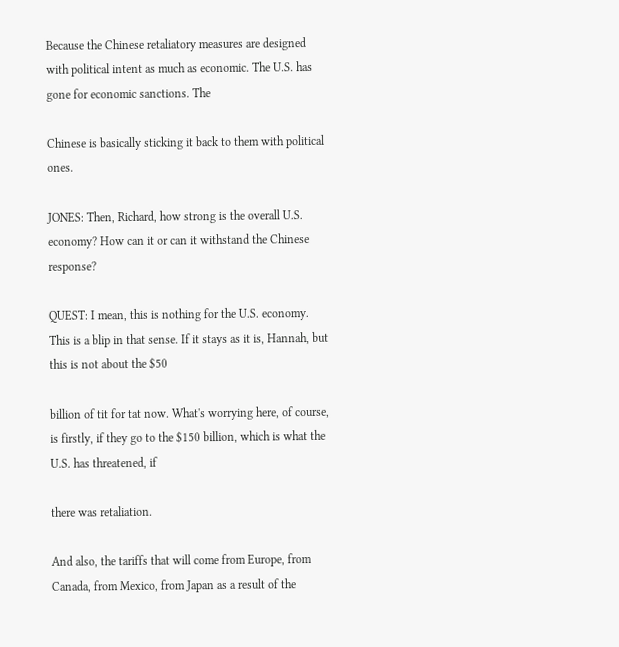Because the Chinese retaliatory measures are designed with political intent as much as economic. The U.S. has gone for economic sanctions. The

Chinese is basically sticking it back to them with political ones.

JONES: Then, Richard, how strong is the overall U.S. economy? How can it or can it withstand the Chinese response?

QUEST: I mean, this is nothing for the U.S. economy. This is a blip in that sense. If it stays as it is, Hannah, but this is not about the $50

billion of tit for tat now. What's worrying here, of course, is firstly, if they go to the $150 billion, which is what the U.S. has threatened, if

there was retaliation.

And also, the tariffs that will come from Europe, from Canada, from Mexico, from Japan as a result of the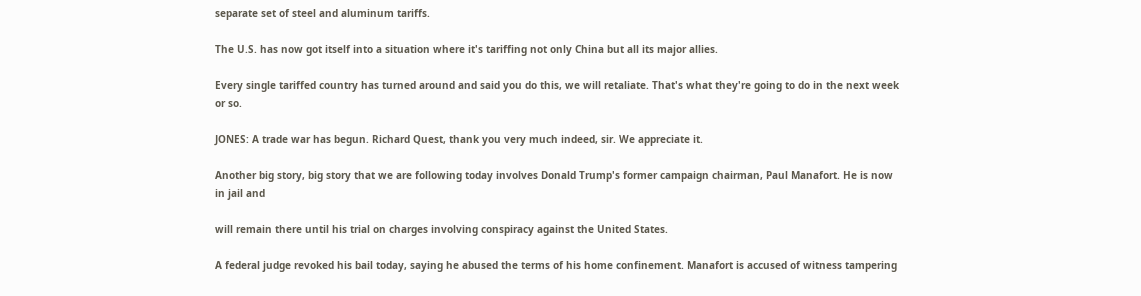separate set of steel and aluminum tariffs.

The U.S. has now got itself into a situation where it's tariffing not only China but all its major allies.

Every single tariffed country has turned around and said you do this, we will retaliate. That's what they're going to do in the next week or so.

JONES: A trade war has begun. Richard Quest, thank you very much indeed, sir. We appreciate it.

Another big story, big story that we are following today involves Donald Trump's former campaign chairman, Paul Manafort. He is now in jail and

will remain there until his trial on charges involving conspiracy against the United States.

A federal judge revoked his bail today, saying he abused the terms of his home confinement. Manafort is accused of witness tampering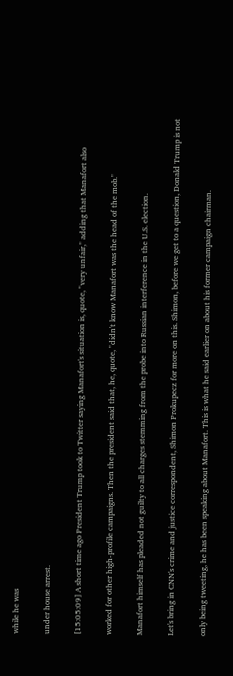while he was

under house arrest.

[15:05:09] A short time ago President Trump took to Twitter saying Manafort's situation is, quote, "very unfair," adding that Manafort also

worked for other high-profile campaigns. Then the president said that, he, quote, "didn't know Manafort was the head of the mob."

Manafort himself has pleaded not guilty to all charges stemming from the probe into Russian interference in the U.S. election.

Let's bring in CNN's crime and justice correspondent, Shimon Prokupecz for more on this. Shimon, before we get to a question, Donald Trump is not

only being tweeting, he has been speaking about Manafort. This is what he said earlier on about his former campaign chairman.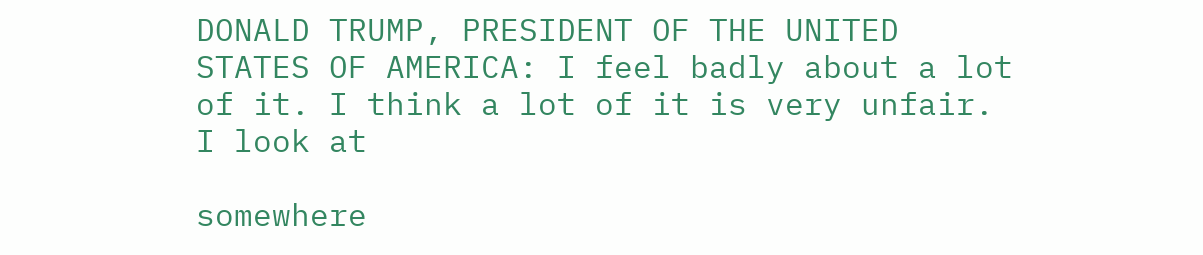DONALD TRUMP, PRESIDENT OF THE UNITED STATES OF AMERICA: I feel badly about a lot of it. I think a lot of it is very unfair. I look at

somewhere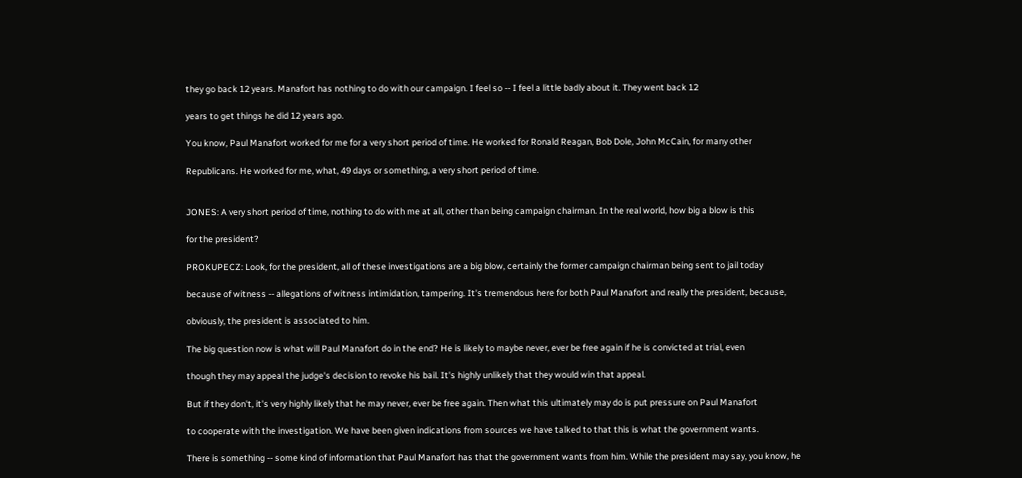they go back 12 years. Manafort has nothing to do with our campaign. I feel so -- I feel a little badly about it. They went back 12

years to get things he did 12 years ago.

You know, Paul Manafort worked for me for a very short period of time. He worked for Ronald Reagan, Bob Dole, John McCain, for many other

Republicans. He worked for me, what, 49 days or something, a very short period of time.


JONES: A very short period of time, nothing to do with me at all, other than being campaign chairman. In the real world, how big a blow is this

for the president?

PROKUPECZ: Look, for the president, all of these investigations are a big blow, certainly the former campaign chairman being sent to jail today

because of witness -- allegations of witness intimidation, tampering. It's tremendous here for both Paul Manafort and really the president, because,

obviously, the president is associated to him.

The big question now is what will Paul Manafort do in the end? He is likely to maybe never, ever be free again if he is convicted at trial, even

though they may appeal the judge's decision to revoke his bail. It's highly unlikely that they would win that appeal.

But if they don't, it's very highly likely that he may never, ever be free again. Then what this ultimately may do is put pressure on Paul Manafort

to cooperate with the investigation. We have been given indications from sources we have talked to that this is what the government wants.

There is something -- some kind of information that Paul Manafort has that the government wants from him. While the president may say, you know, he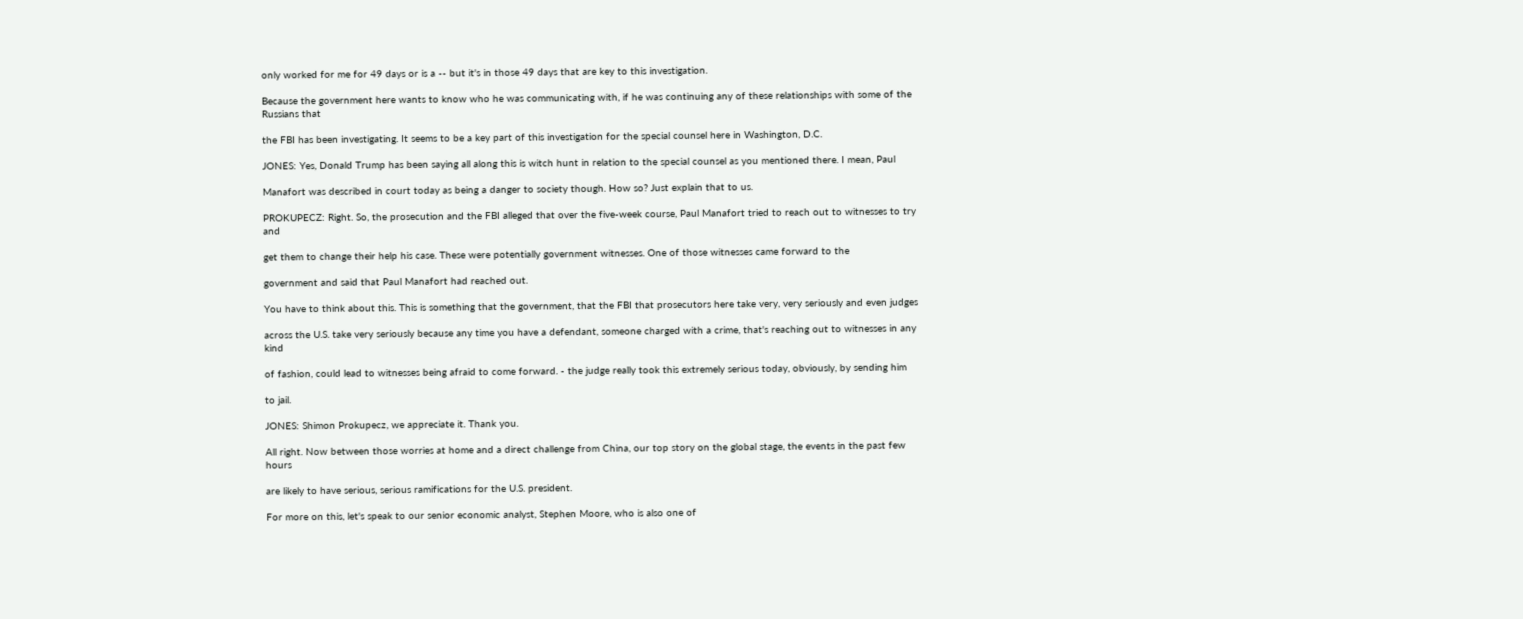only worked for me for 49 days or is a -- but it's in those 49 days that are key to this investigation.

Because the government here wants to know who he was communicating with, if he was continuing any of these relationships with some of the Russians that

the FBI has been investigating. It seems to be a key part of this investigation for the special counsel here in Washington, D.C.

JONES: Yes, Donald Trump has been saying all along this is witch hunt in relation to the special counsel as you mentioned there. I mean, Paul

Manafort was described in court today as being a danger to society though. How so? Just explain that to us.

PROKUPECZ: Right. So, the prosecution and the FBI alleged that over the five-week course, Paul Manafort tried to reach out to witnesses to try and

get them to change their help his case. These were potentially government witnesses. One of those witnesses came forward to the

government and said that Paul Manafort had reached out.

You have to think about this. This is something that the government, that the FBI that prosecutors here take very, very seriously and even judges

across the U.S. take very seriously because any time you have a defendant, someone charged with a crime, that's reaching out to witnesses in any kind

of fashion, could lead to witnesses being afraid to come forward. - the judge really took this extremely serious today, obviously, by sending him

to jail.

JONES: Shimon Prokupecz, we appreciate it. Thank you.

All right. Now between those worries at home and a direct challenge from China, our top story on the global stage, the events in the past few hours

are likely to have serious, serious ramifications for the U.S. president.

For more on this, let's speak to our senior economic analyst, Stephen Moore, who is also one of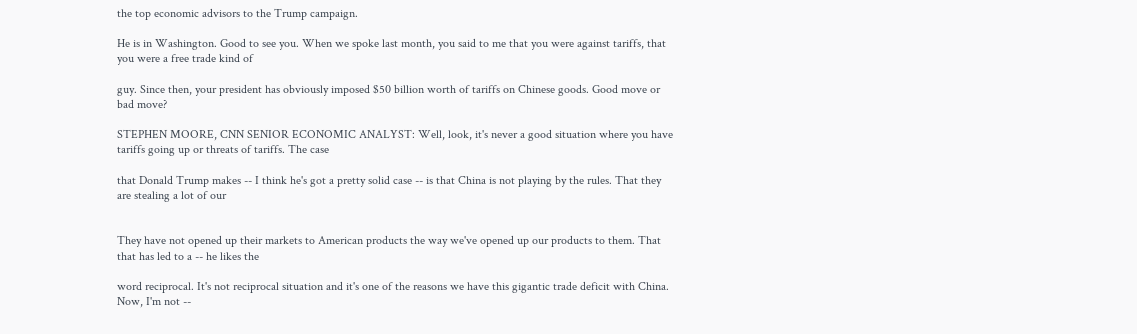the top economic advisors to the Trump campaign.

He is in Washington. Good to see you. When we spoke last month, you said to me that you were against tariffs, that you were a free trade kind of

guy. Since then, your president has obviously imposed $50 billion worth of tariffs on Chinese goods. Good move or bad move?

STEPHEN MOORE, CNN SENIOR ECONOMIC ANALYST: Well, look, it's never a good situation where you have tariffs going up or threats of tariffs. The case

that Donald Trump makes -- I think he's got a pretty solid case -- is that China is not playing by the rules. That they are stealing a lot of our


They have not opened up their markets to American products the way we've opened up our products to them. That that has led to a -- he likes the

word reciprocal. It's not reciprocal situation and it's one of the reasons we have this gigantic trade deficit with China. Now, I'm not --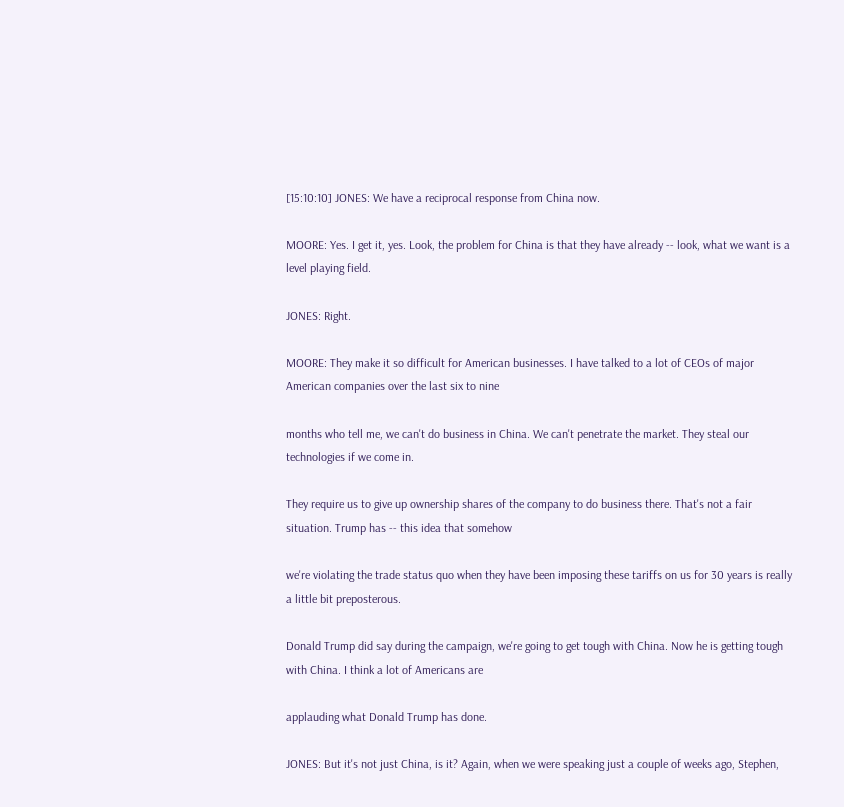[15:10:10] JONES: We have a reciprocal response from China now.

MOORE: Yes. I get it, yes. Look, the problem for China is that they have already -- look, what we want is a level playing field.

JONES: Right.

MOORE: They make it so difficult for American businesses. I have talked to a lot of CEOs of major American companies over the last six to nine

months who tell me, we can't do business in China. We can't penetrate the market. They steal our technologies if we come in.

They require us to give up ownership shares of the company to do business there. That's not a fair situation. Trump has -- this idea that somehow

we're violating the trade status quo when they have been imposing these tariffs on us for 30 years is really a little bit preposterous.

Donald Trump did say during the campaign, we're going to get tough with China. Now he is getting tough with China. I think a lot of Americans are

applauding what Donald Trump has done.

JONES: But it's not just China, is it? Again, when we were speaking just a couple of weeks ago, Stephen,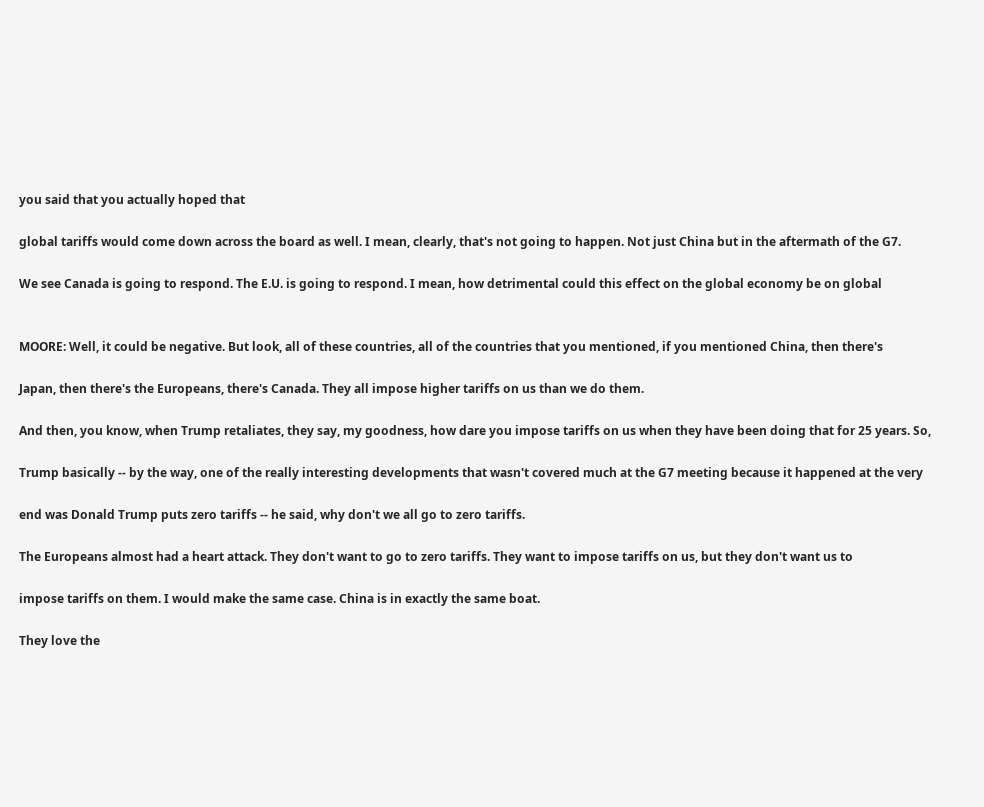you said that you actually hoped that

global tariffs would come down across the board as well. I mean, clearly, that's not going to happen. Not just China but in the aftermath of the G7.

We see Canada is going to respond. The E.U. is going to respond. I mean, how detrimental could this effect on the global economy be on global


MOORE: Well, it could be negative. But look, all of these countries, all of the countries that you mentioned, if you mentioned China, then there's

Japan, then there's the Europeans, there's Canada. They all impose higher tariffs on us than we do them.

And then, you know, when Trump retaliates, they say, my goodness, how dare you impose tariffs on us when they have been doing that for 25 years. So,

Trump basically -- by the way, one of the really interesting developments that wasn't covered much at the G7 meeting because it happened at the very

end was Donald Trump puts zero tariffs -- he said, why don't we all go to zero tariffs.

The Europeans almost had a heart attack. They don't want to go to zero tariffs. They want to impose tariffs on us, but they don't want us to

impose tariffs on them. I would make the same case. China is in exactly the same boat.

They love the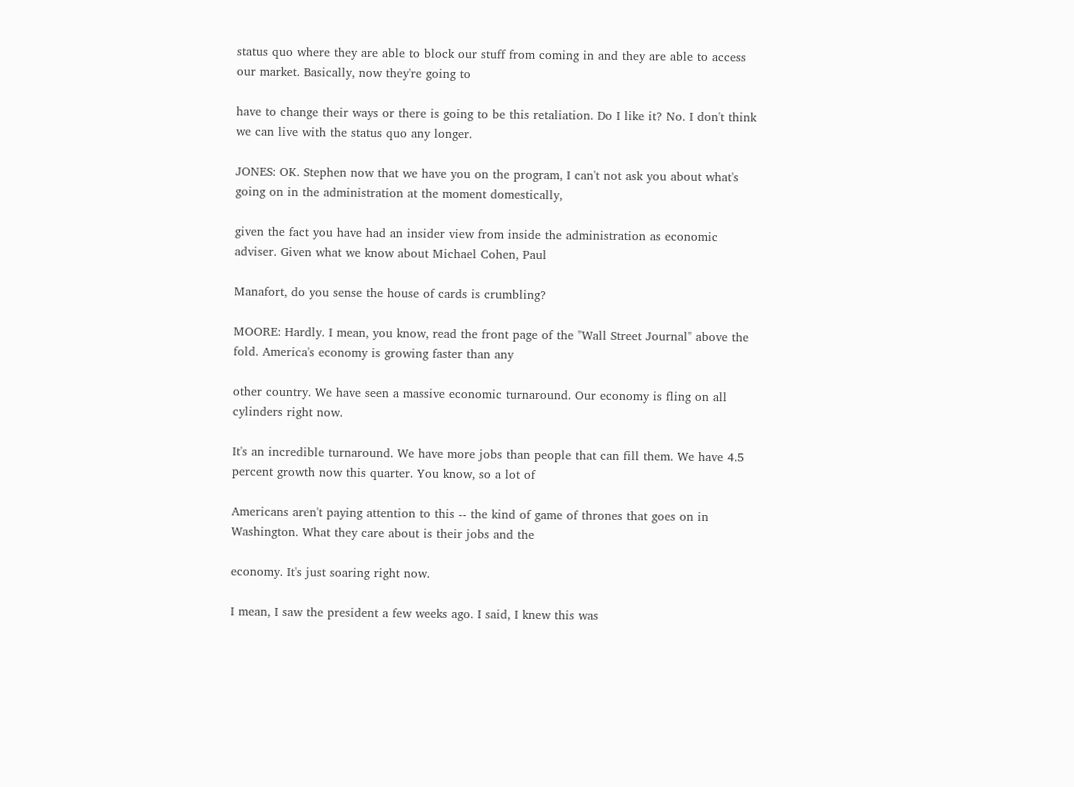status quo where they are able to block our stuff from coming in and they are able to access our market. Basically, now they're going to

have to change their ways or there is going to be this retaliation. Do I like it? No. I don't think we can live with the status quo any longer.

JONES: OK. Stephen now that we have you on the program, I can't not ask you about what's going on in the administration at the moment domestically,

given the fact you have had an insider view from inside the administration as economic adviser. Given what we know about Michael Cohen, Paul

Manafort, do you sense the house of cards is crumbling?

MOORE: Hardly. I mean, you know, read the front page of the "Wall Street Journal" above the fold. America's economy is growing faster than any

other country. We have seen a massive economic turnaround. Our economy is fling on all cylinders right now.

It's an incredible turnaround. We have more jobs than people that can fill them. We have 4.5 percent growth now this quarter. You know, so a lot of

Americans aren't paying attention to this -- the kind of game of thrones that goes on in Washington. What they care about is their jobs and the

economy. It's just soaring right now.

I mean, I saw the president a few weeks ago. I said, I knew this was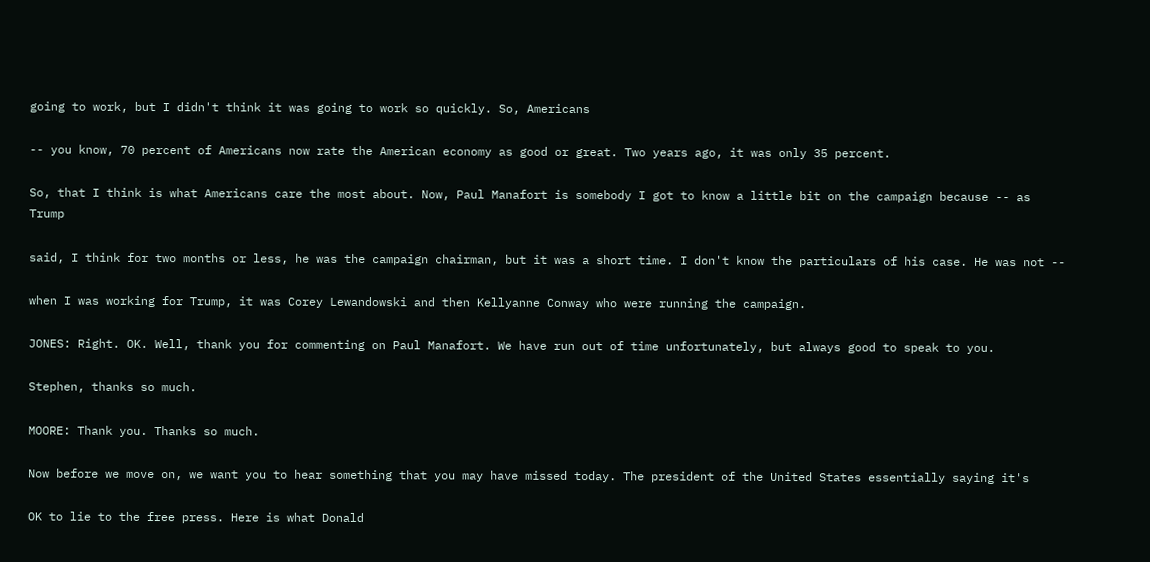going to work, but I didn't think it was going to work so quickly. So, Americans

-- you know, 70 percent of Americans now rate the American economy as good or great. Two years ago, it was only 35 percent.

So, that I think is what Americans care the most about. Now, Paul Manafort is somebody I got to know a little bit on the campaign because -- as Trump

said, I think for two months or less, he was the campaign chairman, but it was a short time. I don't know the particulars of his case. He was not --

when I was working for Trump, it was Corey Lewandowski and then Kellyanne Conway who were running the campaign.

JONES: Right. OK. Well, thank you for commenting on Paul Manafort. We have run out of time unfortunately, but always good to speak to you.

Stephen, thanks so much.

MOORE: Thank you. Thanks so much.

Now before we move on, we want you to hear something that you may have missed today. The president of the United States essentially saying it's

OK to lie to the free press. Here is what Donald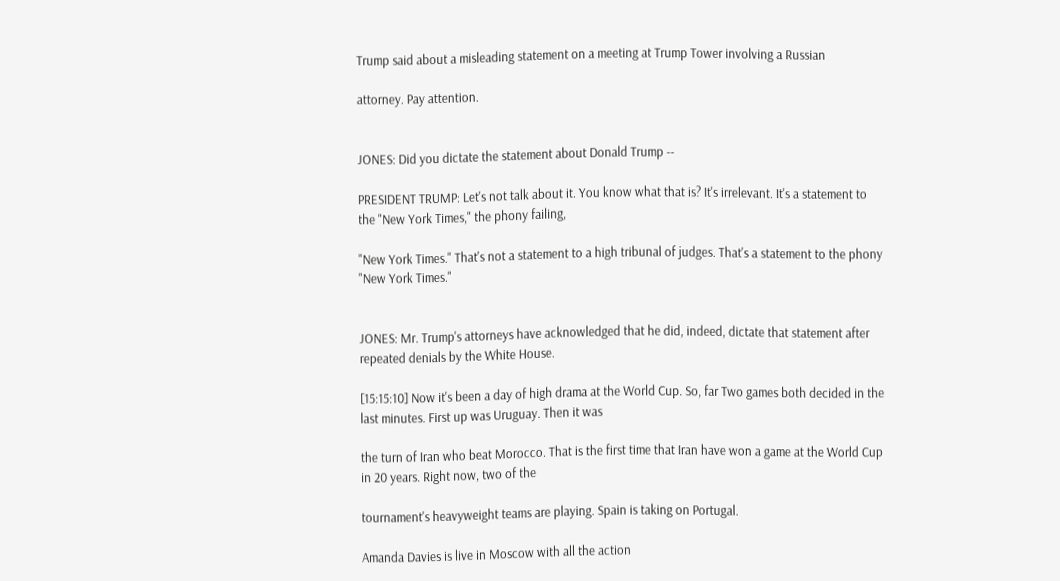Trump said about a misleading statement on a meeting at Trump Tower involving a Russian

attorney. Pay attention.


JONES: Did you dictate the statement about Donald Trump --

PRESIDENT TRUMP: Let's not talk about it. You know what that is? It's irrelevant. It's a statement to the "New York Times," the phony failing,

"New York Times." That's not a statement to a high tribunal of judges. That's a statement to the phony "New York Times."


JONES: Mr. Trump's attorneys have acknowledged that he did, indeed, dictate that statement after repeated denials by the White House.

[15:15:10] Now it's been a day of high drama at the World Cup. So, far Two games both decided in the last minutes. First up was Uruguay. Then it was

the turn of Iran who beat Morocco. That is the first time that Iran have won a game at the World Cup in 20 years. Right now, two of the

tournament's heavyweight teams are playing. Spain is taking on Portugal.

Amanda Davies is live in Moscow with all the action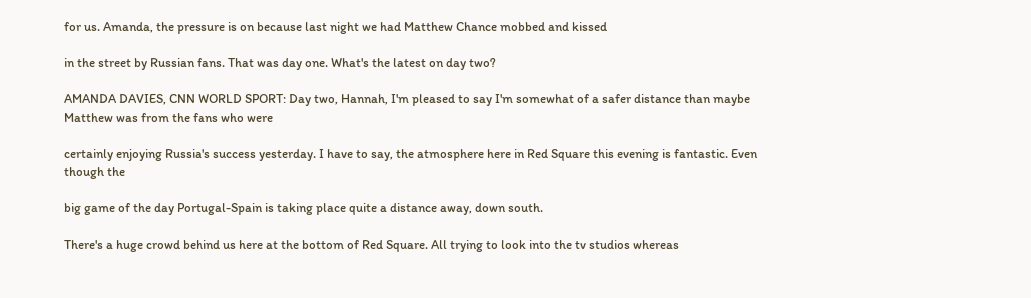for us. Amanda, the pressure is on because last night we had Matthew Chance mobbed and kissed

in the street by Russian fans. That was day one. What's the latest on day two?

AMANDA DAVIES, CNN WORLD SPORT: Day two, Hannah, I'm pleased to say I'm somewhat of a safer distance than maybe Matthew was from the fans who were

certainly enjoying Russia's success yesterday. I have to say, the atmosphere here in Red Square this evening is fantastic. Even though the

big game of the day Portugal-Spain is taking place quite a distance away, down south.

There's a huge crowd behind us here at the bottom of Red Square. All trying to look into the tv studios whereas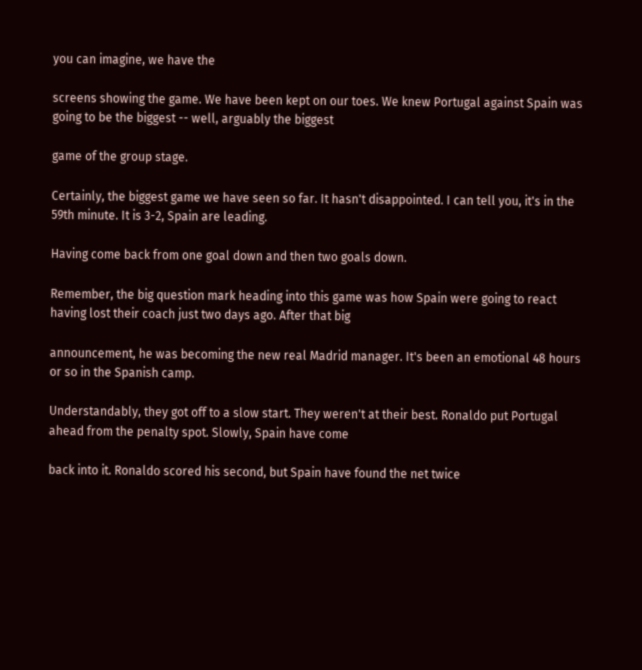you can imagine, we have the

screens showing the game. We have been kept on our toes. We knew Portugal against Spain was going to be the biggest -- well, arguably the biggest

game of the group stage.

Certainly, the biggest game we have seen so far. It hasn't disappointed. I can tell you, it's in the 59th minute. It is 3-2, Spain are leading.

Having come back from one goal down and then two goals down.

Remember, the big question mark heading into this game was how Spain were going to react having lost their coach just two days ago. After that big

announcement, he was becoming the new real Madrid manager. It's been an emotional 48 hours or so in the Spanish camp.

Understandably, they got off to a slow start. They weren't at their best. Ronaldo put Portugal ahead from the penalty spot. Slowly, Spain have come

back into it. Ronaldo scored his second, but Spain have found the net twice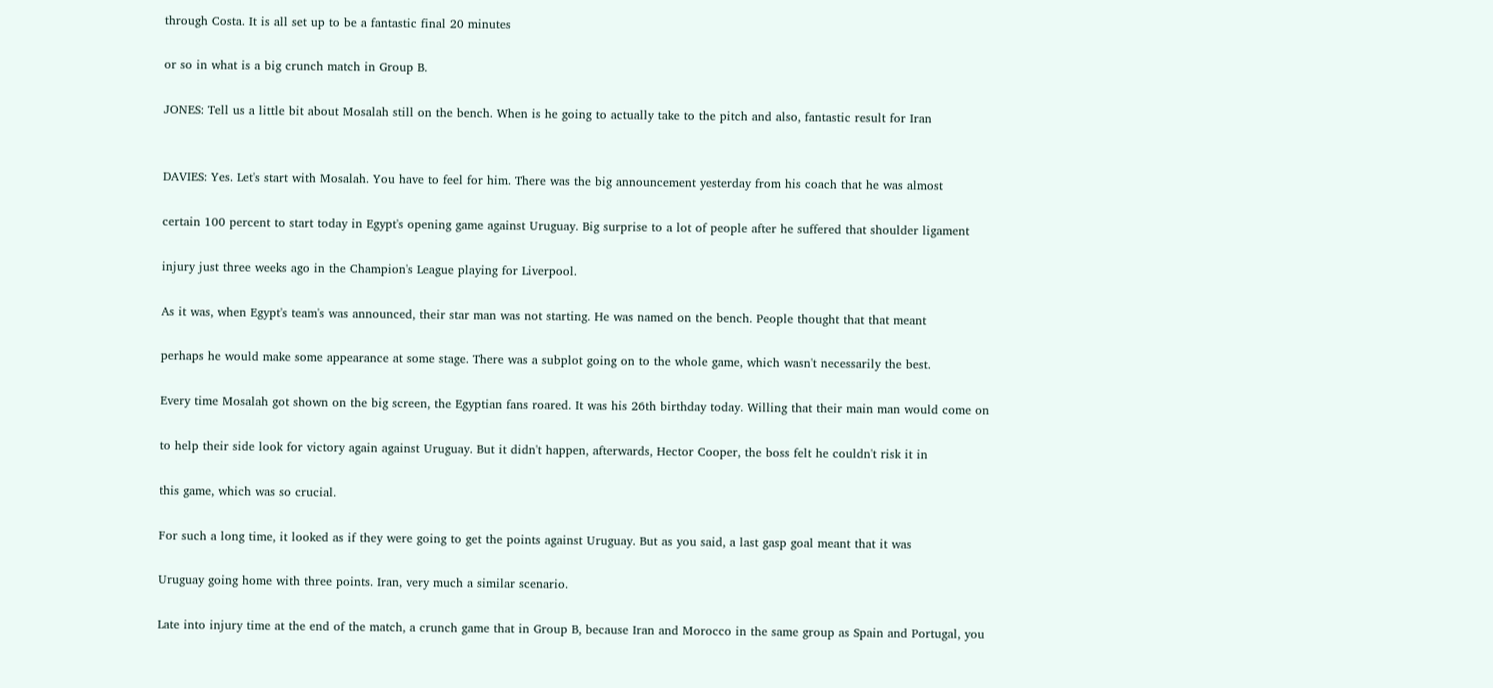through Costa. It is all set up to be a fantastic final 20 minutes

or so in what is a big crunch match in Group B.

JONES: Tell us a little bit about Mosalah still on the bench. When is he going to actually take to the pitch and also, fantastic result for Iran


DAVIES: Yes. Let's start with Mosalah. You have to feel for him. There was the big announcement yesterday from his coach that he was almost

certain 100 percent to start today in Egypt's opening game against Uruguay. Big surprise to a lot of people after he suffered that shoulder ligament

injury just three weeks ago in the Champion's League playing for Liverpool.

As it was, when Egypt's team's was announced, their star man was not starting. He was named on the bench. People thought that that meant

perhaps he would make some appearance at some stage. There was a subplot going on to the whole game, which wasn't necessarily the best.

Every time Mosalah got shown on the big screen, the Egyptian fans roared. It was his 26th birthday today. Willing that their main man would come on

to help their side look for victory again against Uruguay. But it didn't happen, afterwards, Hector Cooper, the boss felt he couldn't risk it in

this game, which was so crucial.

For such a long time, it looked as if they were going to get the points against Uruguay. But as you said, a last gasp goal meant that it was

Uruguay going home with three points. Iran, very much a similar scenario.

Late into injury time at the end of the match, a crunch game that in Group B, because Iran and Morocco in the same group as Spain and Portugal, you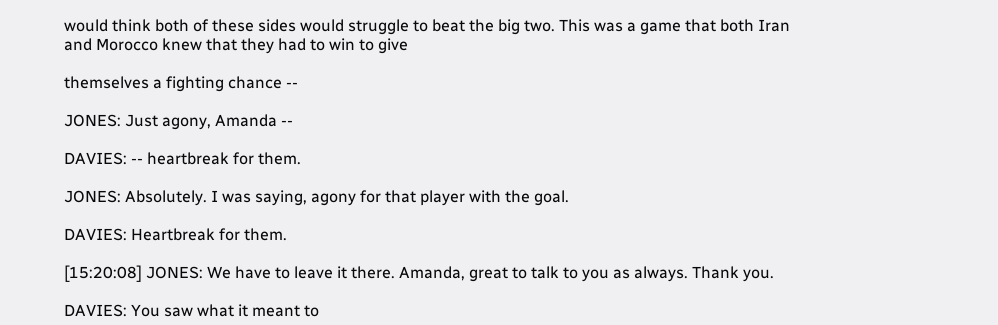would think both of these sides would struggle to beat the big two. This was a game that both Iran and Morocco knew that they had to win to give

themselves a fighting chance --

JONES: Just agony, Amanda --

DAVIES: -- heartbreak for them.

JONES: Absolutely. I was saying, agony for that player with the goal.

DAVIES: Heartbreak for them.

[15:20:08] JONES: We have to leave it there. Amanda, great to talk to you as always. Thank you.

DAVIES: You saw what it meant to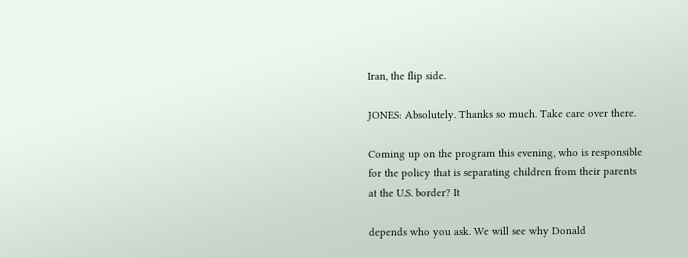Iran, the flip side.

JONES: Absolutely. Thanks so much. Take care over there.

Coming up on the program this evening, who is responsible for the policy that is separating children from their parents at the U.S. border? It

depends who you ask. We will see why Donald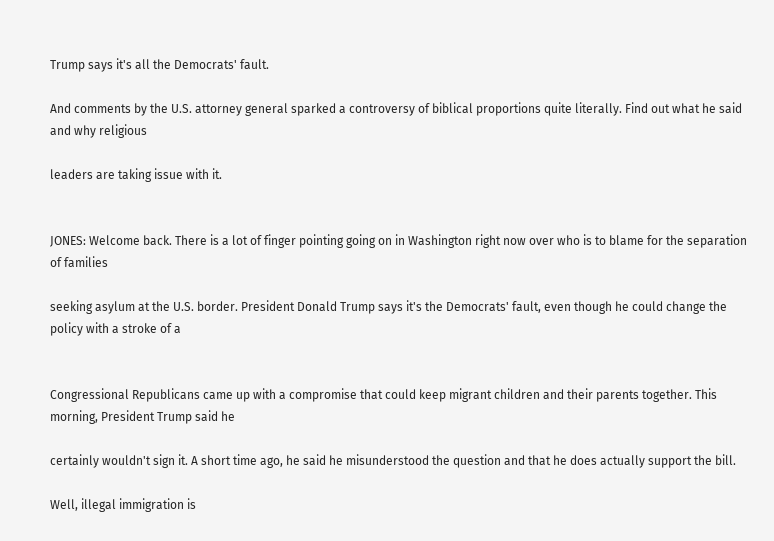Trump says it's all the Democrats' fault.

And comments by the U.S. attorney general sparked a controversy of biblical proportions quite literally. Find out what he said and why religious

leaders are taking issue with it.


JONES: Welcome back. There is a lot of finger pointing going on in Washington right now over who is to blame for the separation of families

seeking asylum at the U.S. border. President Donald Trump says it's the Democrats' fault, even though he could change the policy with a stroke of a


Congressional Republicans came up with a compromise that could keep migrant children and their parents together. This morning, President Trump said he

certainly wouldn't sign it. A short time ago, he said he misunderstood the question and that he does actually support the bill.

Well, illegal immigration is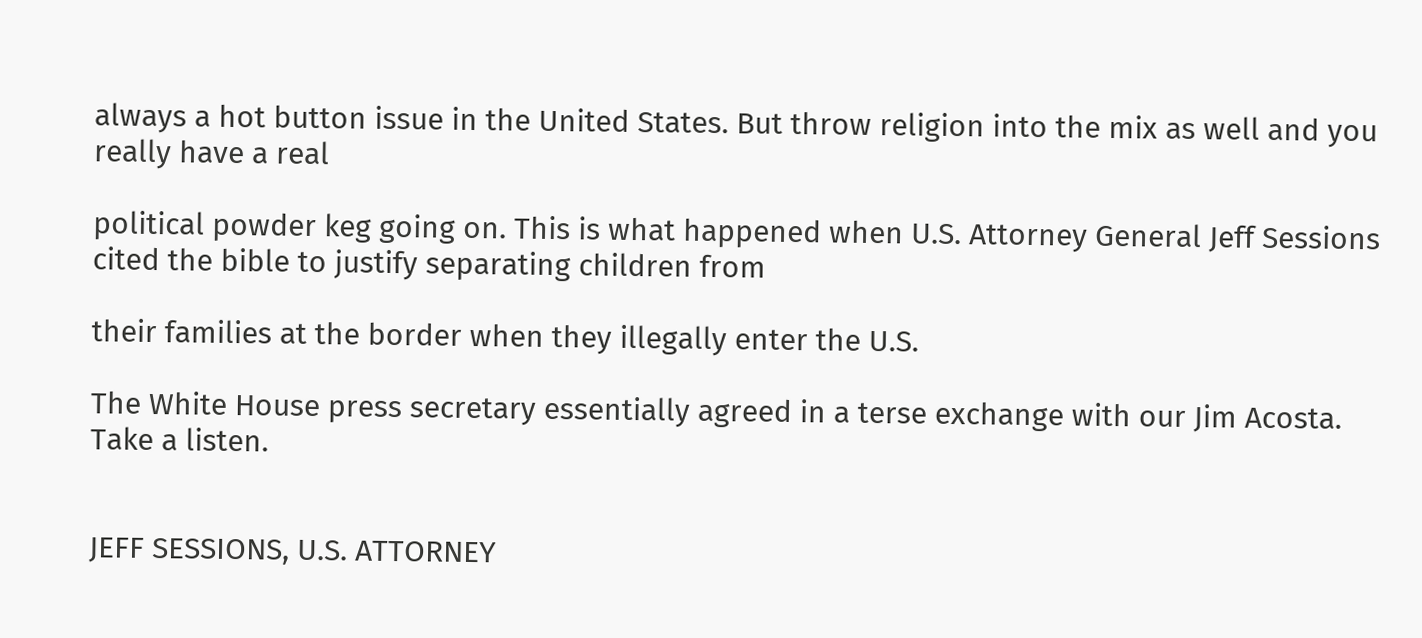always a hot button issue in the United States. But throw religion into the mix as well and you really have a real

political powder keg going on. This is what happened when U.S. Attorney General Jeff Sessions cited the bible to justify separating children from

their families at the border when they illegally enter the U.S.

The White House press secretary essentially agreed in a terse exchange with our Jim Acosta. Take a listen.


JEFF SESSIONS, U.S. ATTORNEY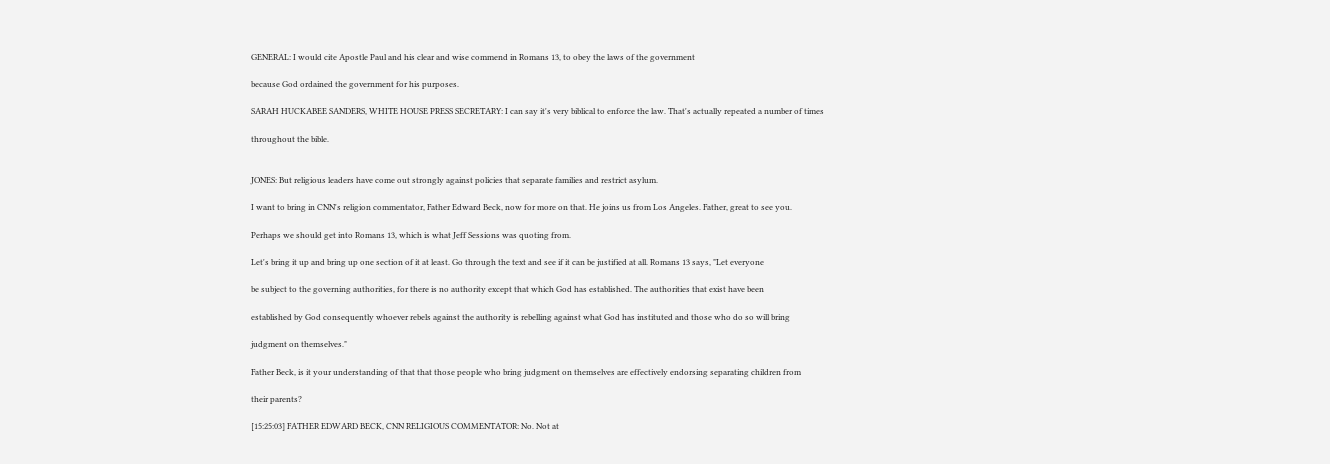GENERAL: I would cite Apostle Paul and his clear and wise commend in Romans 13, to obey the laws of the government

because God ordained the government for his purposes.

SARAH HUCKABEE SANDERS, WHITE HOUSE PRESS SECRETARY: I can say it's very biblical to enforce the law. That's actually repeated a number of times

throughout the bible.


JONES: But religious leaders have come out strongly against policies that separate families and restrict asylum.

I want to bring in CNN's religion commentator, Father Edward Beck, now for more on that. He joins us from Los Angeles. Father, great to see you.

Perhaps we should get into Romans 13, which is what Jeff Sessions was quoting from.

Let's bring it up and bring up one section of it at least. Go through the text and see if it can be justified at all. Romans 13 says, "Let everyone

be subject to the governing authorities, for there is no authority except that which God has established. The authorities that exist have been

established by God consequently whoever rebels against the authority is rebelling against what God has instituted and those who do so will bring

judgment on themselves."

Father Beck, is it your understanding of that that those people who bring judgment on themselves are effectively endorsing separating children from

their parents?

[15:25:03] FATHER EDWARD BECK, CNN RELIGIOUS COMMENTATOR: No. Not at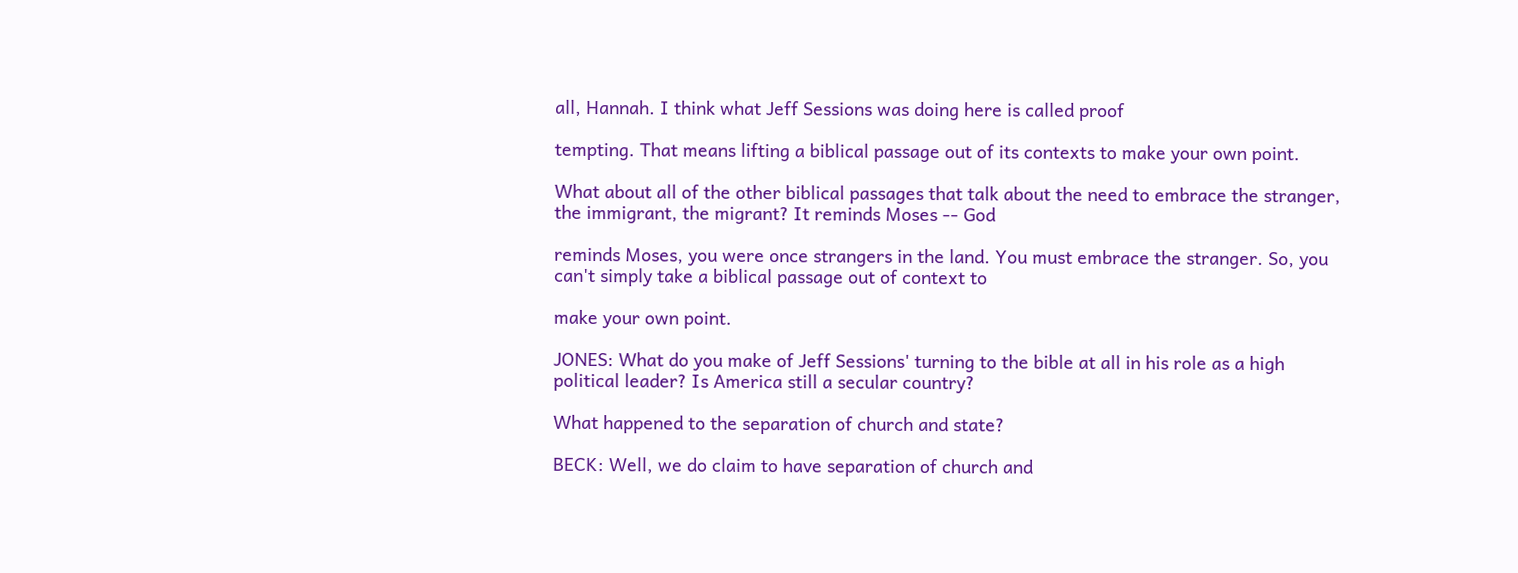all, Hannah. I think what Jeff Sessions was doing here is called proof

tempting. That means lifting a biblical passage out of its contexts to make your own point.

What about all of the other biblical passages that talk about the need to embrace the stranger, the immigrant, the migrant? It reminds Moses -- God

reminds Moses, you were once strangers in the land. You must embrace the stranger. So, you can't simply take a biblical passage out of context to

make your own point.

JONES: What do you make of Jeff Sessions' turning to the bible at all in his role as a high political leader? Is America still a secular country?

What happened to the separation of church and state?

BECK: Well, we do claim to have separation of church and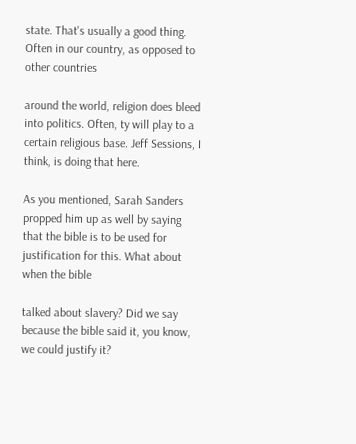state. That's usually a good thing. Often in our country, as opposed to other countries

around the world, religion does bleed into politics. Often, ty will play to a certain religious base. Jeff Sessions, I think, is doing that here.

As you mentioned, Sarah Sanders propped him up as well by saying that the bible is to be used for justification for this. What about when the bible

talked about slavery? Did we say because the bible said it, you know, we could justify it?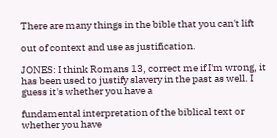There are many things in the bible that you can't lift

out of context and use as justification.

JONES: I think Romans 13, correct me if I'm wrong, it has been used to justify slavery in the past as well. I guess it's whether you have a

fundamental interpretation of the biblical text or whether you have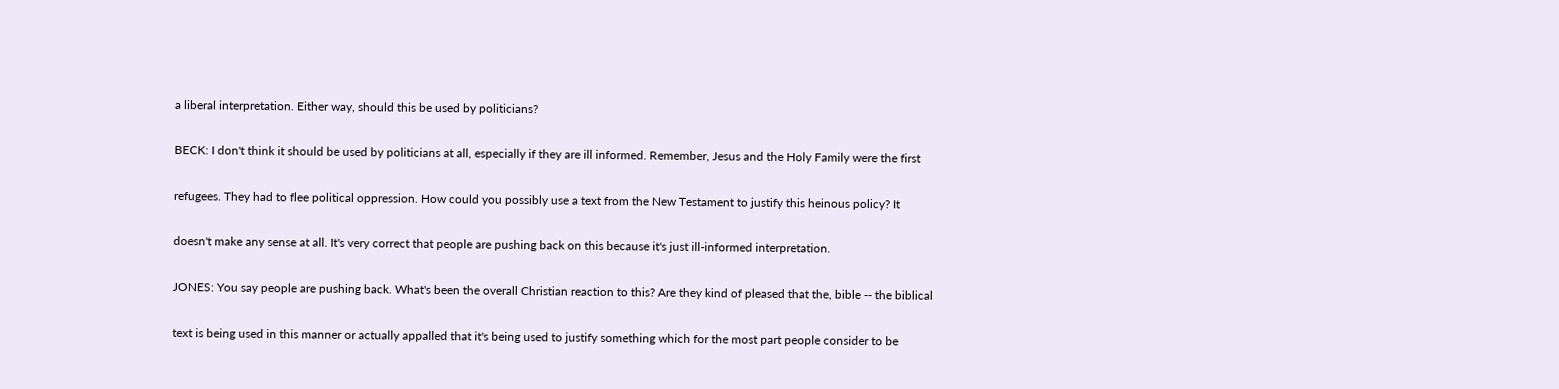a liberal interpretation. Either way, should this be used by politicians?

BECK: I don't think it should be used by politicians at all, especially if they are ill informed. Remember, Jesus and the Holy Family were the first

refugees. They had to flee political oppression. How could you possibly use a text from the New Testament to justify this heinous policy? It

doesn't make any sense at all. It's very correct that people are pushing back on this because it's just ill-informed interpretation.

JONES: You say people are pushing back. What's been the overall Christian reaction to this? Are they kind of pleased that the, bible -- the biblical

text is being used in this manner or actually appalled that it's being used to justify something which for the most part people consider to be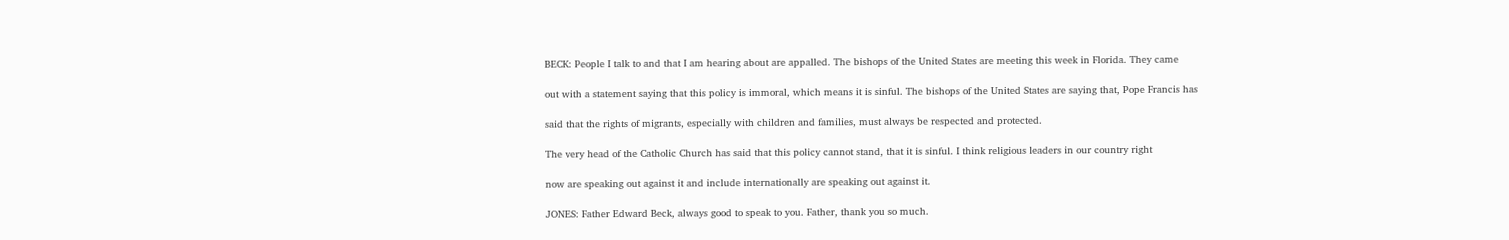BECK: People I talk to and that I am hearing about are appalled. The bishops of the United States are meeting this week in Florida. They came

out with a statement saying that this policy is immoral, which means it is sinful. The bishops of the United States are saying that, Pope Francis has

said that the rights of migrants, especially with children and families, must always be respected and protected.

The very head of the Catholic Church has said that this policy cannot stand, that it is sinful. I think religious leaders in our country right

now are speaking out against it and include internationally are speaking out against it.

JONES: Father Edward Beck, always good to speak to you. Father, thank you so much.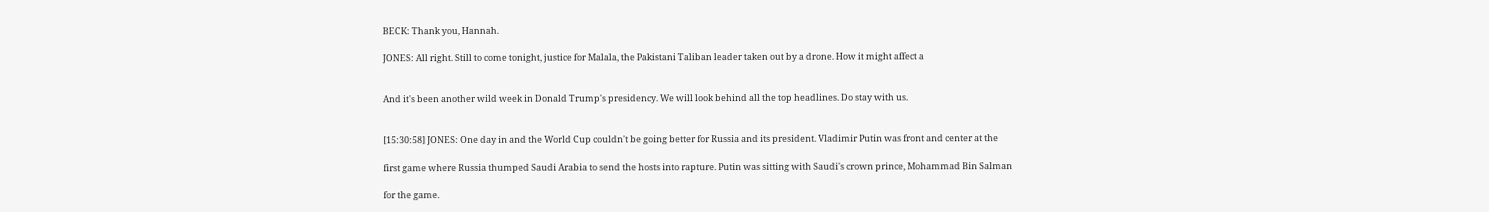BECK: Thank you, Hannah.

JONES: All right. Still to come tonight, justice for Malala, the Pakistani Taliban leader taken out by a drone. How it might affect a


And it's been another wild week in Donald Trump's presidency. We will look behind all the top headlines. Do stay with us.


[15:30:58] JONES: One day in and the World Cup couldn't be going better for Russia and its president. Vladimir Putin was front and center at the

first game where Russia thumped Saudi Arabia to send the hosts into rapture. Putin was sitting with Saudi's crown prince, Mohammad Bin Salman

for the game.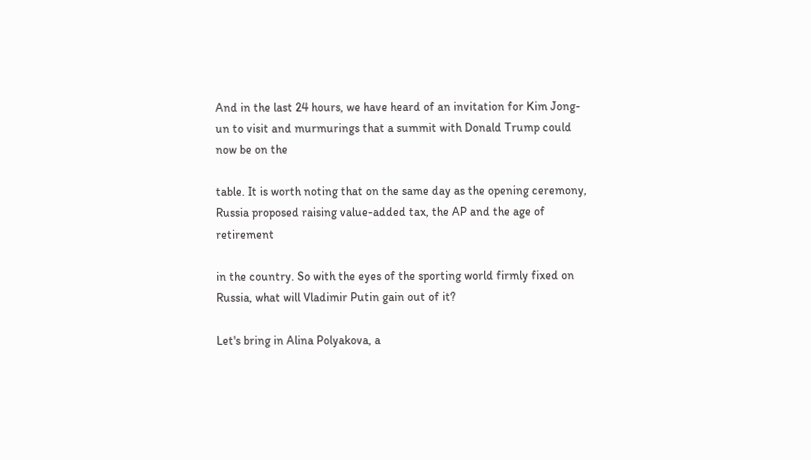And in the last 24 hours, we have heard of an invitation for Kim Jong-un to visit and murmurings that a summit with Donald Trump could now be on the

table. It is worth noting that on the same day as the opening ceremony, Russia proposed raising value-added tax, the AP and the age of retirement

in the country. So with the eyes of the sporting world firmly fixed on Russia, what will Vladimir Putin gain out of it?

Let's bring in Alina Polyakova, a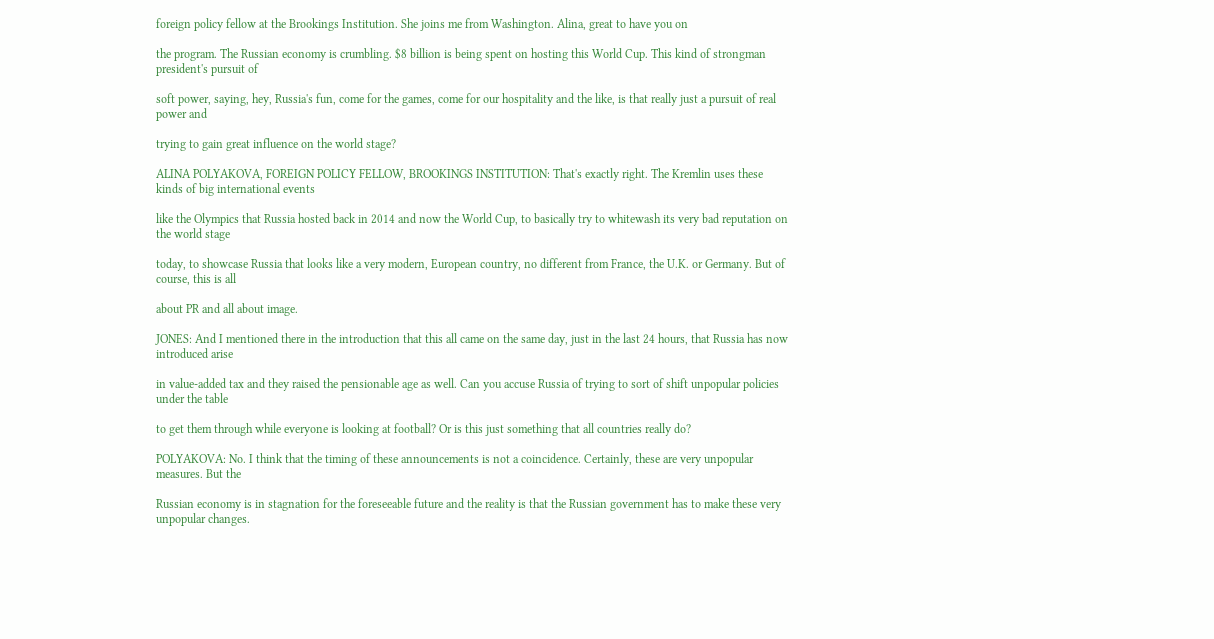foreign policy fellow at the Brookings Institution. She joins me from Washington. Alina, great to have you on

the program. The Russian economy is crumbling. $8 billion is being spent on hosting this World Cup. This kind of strongman president's pursuit of

soft power, saying, hey, Russia's fun, come for the games, come for our hospitality and the like, is that really just a pursuit of real power and

trying to gain great influence on the world stage?

ALINA POLYAKOVA, FOREIGN POLICY FELLOW, BROOKINGS INSTITUTION: That's exactly right. The Kremlin uses these kinds of big international events

like the Olympics that Russia hosted back in 2014 and now the World Cup, to basically try to whitewash its very bad reputation on the world stage

today, to showcase Russia that looks like a very modern, European country, no different from France, the U.K. or Germany. But of course, this is all

about PR and all about image.

JONES: And I mentioned there in the introduction that this all came on the same day, just in the last 24 hours, that Russia has now introduced arise

in value-added tax and they raised the pensionable age as well. Can you accuse Russia of trying to sort of shift unpopular policies under the table

to get them through while everyone is looking at football? Or is this just something that all countries really do?

POLYAKOVA: No. I think that the timing of these announcements is not a coincidence. Certainly, these are very unpopular measures. But the

Russian economy is in stagnation for the foreseeable future and the reality is that the Russian government has to make these very unpopular changes.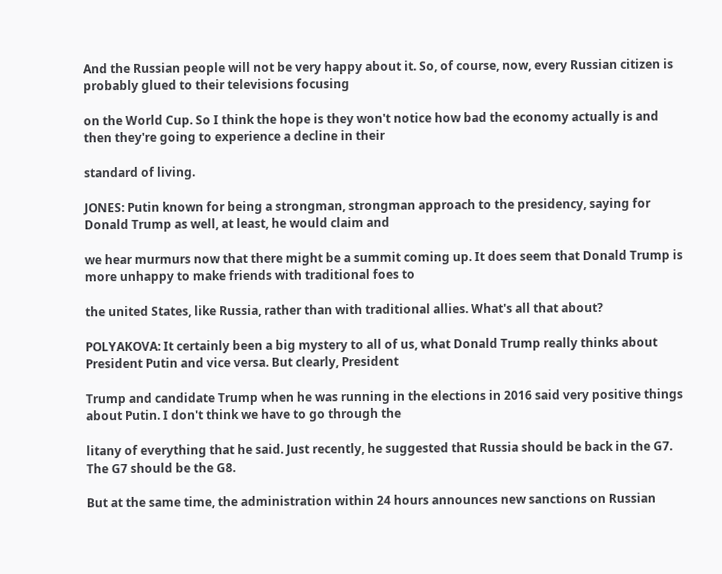And the Russian people will not be very happy about it. So, of course, now, every Russian citizen is probably glued to their televisions focusing

on the World Cup. So I think the hope is they won't notice how bad the economy actually is and then they're going to experience a decline in their

standard of living.

JONES: Putin known for being a strongman, strongman approach to the presidency, saying for Donald Trump as well, at least, he would claim and

we hear murmurs now that there might be a summit coming up. It does seem that Donald Trump is more unhappy to make friends with traditional foes to

the united States, like Russia, rather than with traditional allies. What's all that about?

POLYAKOVA: It certainly been a big mystery to all of us, what Donald Trump really thinks about President Putin and vice versa. But clearly, President

Trump and candidate Trump when he was running in the elections in 2016 said very positive things about Putin. I don't think we have to go through the

litany of everything that he said. Just recently, he suggested that Russia should be back in the G7. The G7 should be the G8.

But at the same time, the administration within 24 hours announces new sanctions on Russian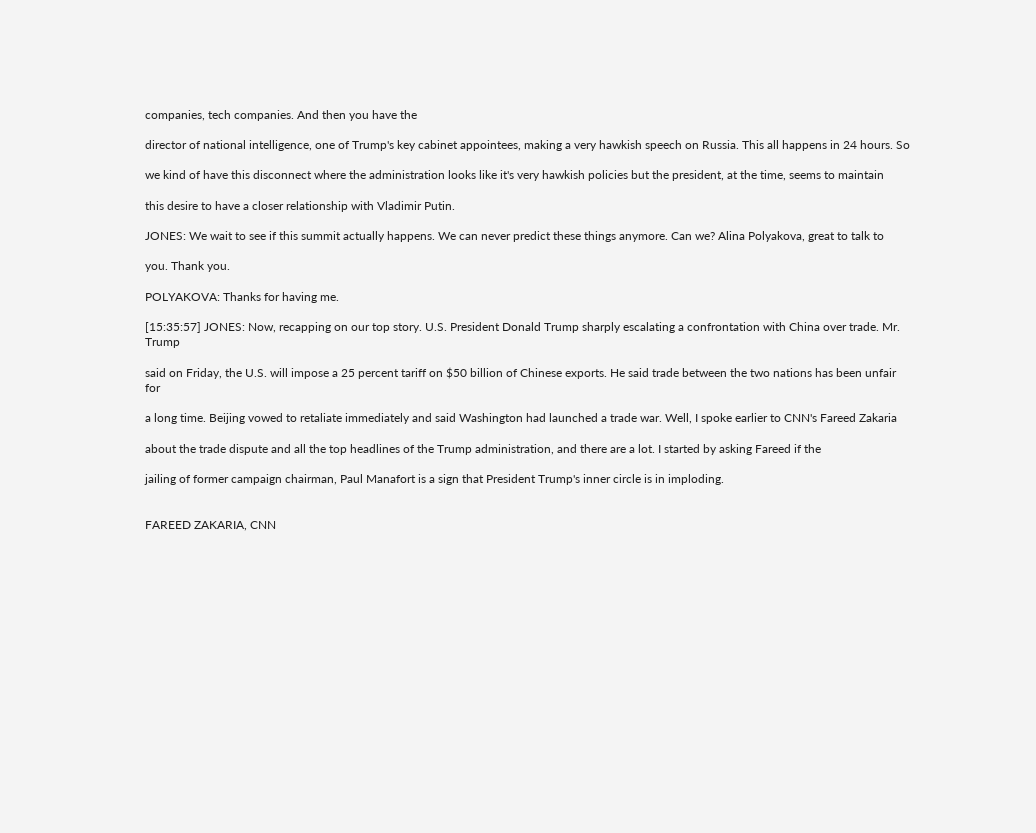companies, tech companies. And then you have the

director of national intelligence, one of Trump's key cabinet appointees, making a very hawkish speech on Russia. This all happens in 24 hours. So

we kind of have this disconnect where the administration looks like it's very hawkish policies but the president, at the time, seems to maintain

this desire to have a closer relationship with Vladimir Putin.

JONES: We wait to see if this summit actually happens. We can never predict these things anymore. Can we? Alina Polyakova, great to talk to

you. Thank you.

POLYAKOVA: Thanks for having me.

[15:35:57] JONES: Now, recapping on our top story. U.S. President Donald Trump sharply escalating a confrontation with China over trade. Mr. Trump

said on Friday, the U.S. will impose a 25 percent tariff on $50 billion of Chinese exports. He said trade between the two nations has been unfair for

a long time. Beijing vowed to retaliate immediately and said Washington had launched a trade war. Well, I spoke earlier to CNN's Fareed Zakaria

about the trade dispute and all the top headlines of the Trump administration, and there are a lot. I started by asking Fareed if the

jailing of former campaign chairman, Paul Manafort is a sign that President Trump's inner circle is in imploding.


FAREED ZAKARIA, CNN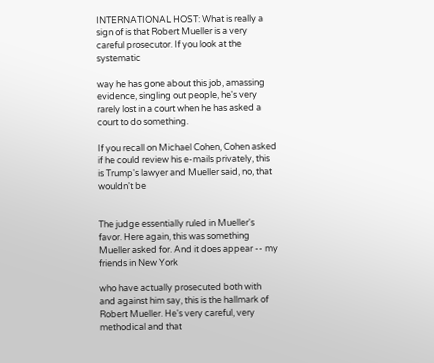INTERNATIONAL HOST: What is really a sign of is that Robert Mueller is a very careful prosecutor. If you look at the systematic

way he has gone about this job, amassing evidence, singling out people, he's very rarely lost in a court when he has asked a court to do something.

If you recall on Michael Cohen, Cohen asked if he could review his e-mails privately, this is Trump's lawyer and Mueller said, no, that wouldn't be


The judge essentially ruled in Mueller's favor. Here again, this was something Mueller asked for. And it does appear -- my friends in New York

who have actually prosecuted both with and against him say, this is the hallmark of Robert Mueller. He's very careful, very methodical and that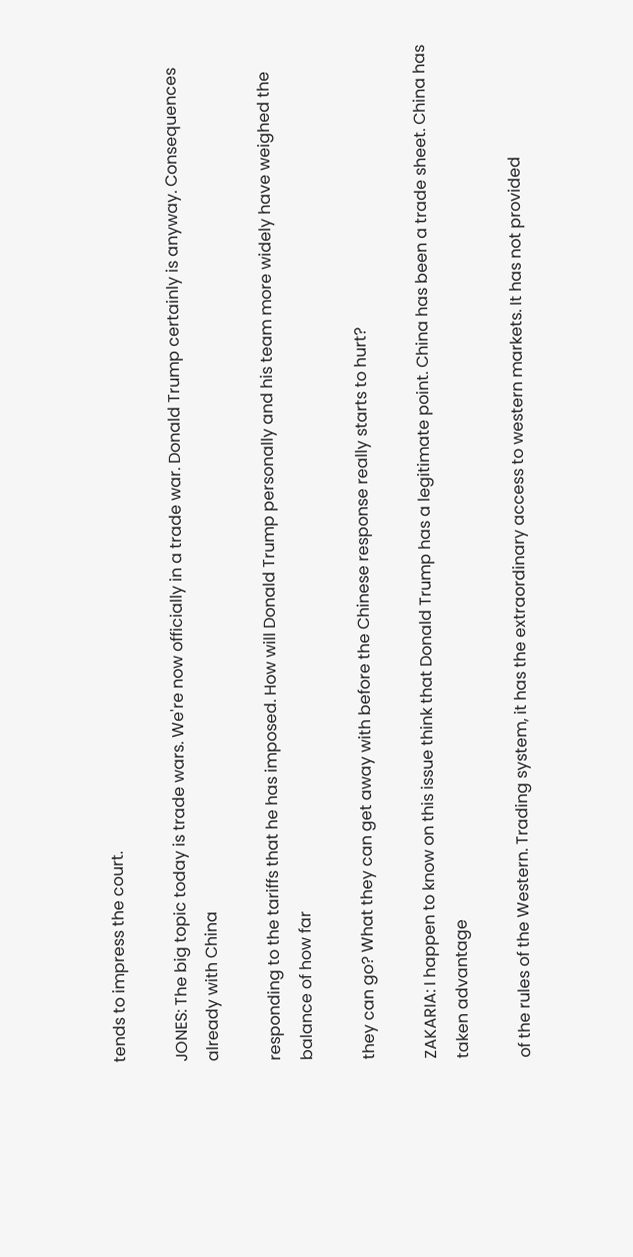tends to impress the court.

JONES: The big topic today is trade wars. We're now officially in a trade war. Donald Trump certainly is anyway. Consequences already with China

responding to the tariffs that he has imposed. How will Donald Trump personally and his team more widely have weighed the balance of how far

they can go? What they can get away with before the Chinese response really starts to hurt?

ZAKARIA: I happen to know on this issue think that Donald Trump has a legitimate point. China has been a trade sheet. China has taken advantage

of the rules of the Western. Trading system, it has the extraordinary access to western markets. It has not provided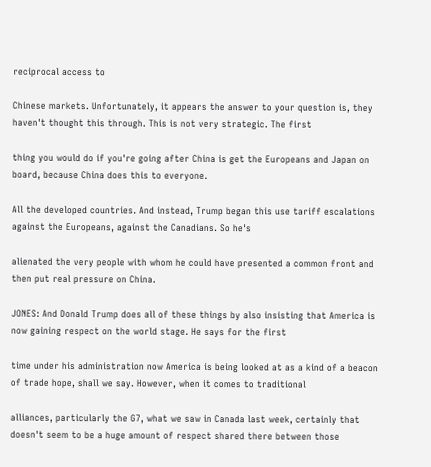reciprocal access to

Chinese markets. Unfortunately, it appears the answer to your question is, they haven't thought this through. This is not very strategic. The first

thing you would do if you're going after China is get the Europeans and Japan on board, because China does this to everyone.

All the developed countries. And instead, Trump began this use tariff escalations against the Europeans, against the Canadians. So he's

alienated the very people with whom he could have presented a common front and then put real pressure on China.

JONES: And Donald Trump does all of these things by also insisting that America is now gaining respect on the world stage. He says for the first

time under his administration now America is being looked at as a kind of a beacon of trade hope, shall we say. However, when it comes to traditional

alliances, particularly the G7, what we saw in Canada last week, certainly that doesn't seem to be a huge amount of respect shared there between those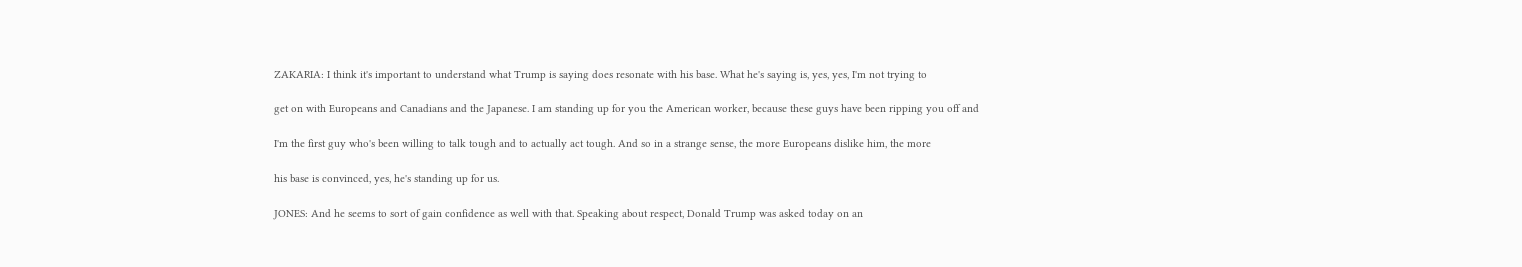ZAKARIA: I think it's important to understand what Trump is saying does resonate with his base. What he's saying is, yes, yes, I'm not trying to

get on with Europeans and Canadians and the Japanese. I am standing up for you the American worker, because these guys have been ripping you off and

I'm the first guy who's been willing to talk tough and to actually act tough. And so in a strange sense, the more Europeans dislike him, the more

his base is convinced, yes, he's standing up for us.

JONES: And he seems to sort of gain confidence as well with that. Speaking about respect, Donald Trump was asked today on an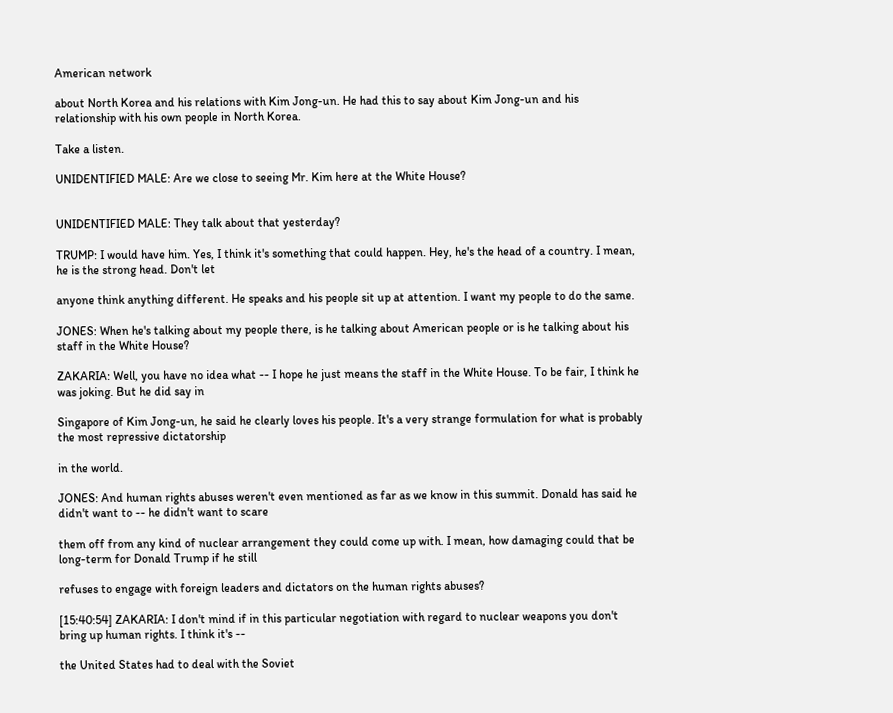American network

about North Korea and his relations with Kim Jong-un. He had this to say about Kim Jong-un and his relationship with his own people in North Korea.

Take a listen.

UNIDENTIFIED MALE: Are we close to seeing Mr. Kim here at the White House?


UNIDENTIFIED MALE: They talk about that yesterday?

TRUMP: I would have him. Yes, I think it's something that could happen. Hey, he's the head of a country. I mean, he is the strong head. Don't let

anyone think anything different. He speaks and his people sit up at attention. I want my people to do the same.

JONES: When he's talking about my people there, is he talking about American people or is he talking about his staff in the White House?

ZAKARIA: Well, you have no idea what -- I hope he just means the staff in the White House. To be fair, I think he was joking. But he did say in

Singapore of Kim Jong-un, he said he clearly loves his people. It's a very strange formulation for what is probably the most repressive dictatorship

in the world.

JONES: And human rights abuses weren't even mentioned as far as we know in this summit. Donald has said he didn't want to -- he didn't want to scare

them off from any kind of nuclear arrangement they could come up with. I mean, how damaging could that be long-term for Donald Trump if he still

refuses to engage with foreign leaders and dictators on the human rights abuses?

[15:40:54] ZAKARIA: I don't mind if in this particular negotiation with regard to nuclear weapons you don't bring up human rights. I think it's --

the United States had to deal with the Soviet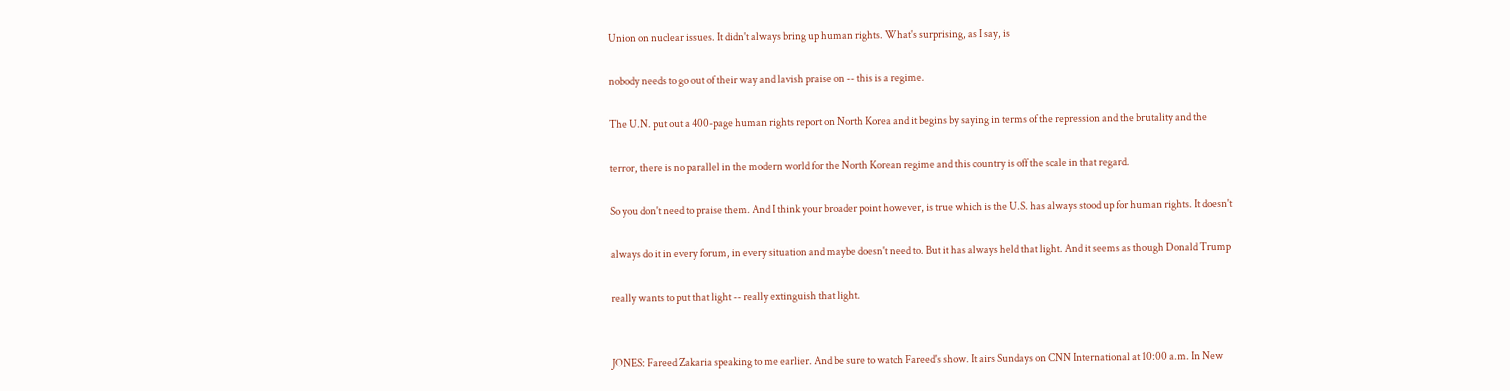Union on nuclear issues. It didn't always bring up human rights. What's surprising, as I say, is

nobody needs to go out of their way and lavish praise on -- this is a regime.

The U.N. put out a 400-page human rights report on North Korea and it begins by saying in terms of the repression and the brutality and the

terror, there is no parallel in the modern world for the North Korean regime and this country is off the scale in that regard.

So you don't need to praise them. And I think your broader point however, is true which is the U.S. has always stood up for human rights. It doesn't

always do it in every forum, in every situation and maybe doesn't need to. But it has always held that light. And it seems as though Donald Trump

really wants to put that light -- really extinguish that light.


JONES: Fareed Zakaria speaking to me earlier. And be sure to watch Fareed's show. It airs Sundays on CNN International at 10:00 a.m. In New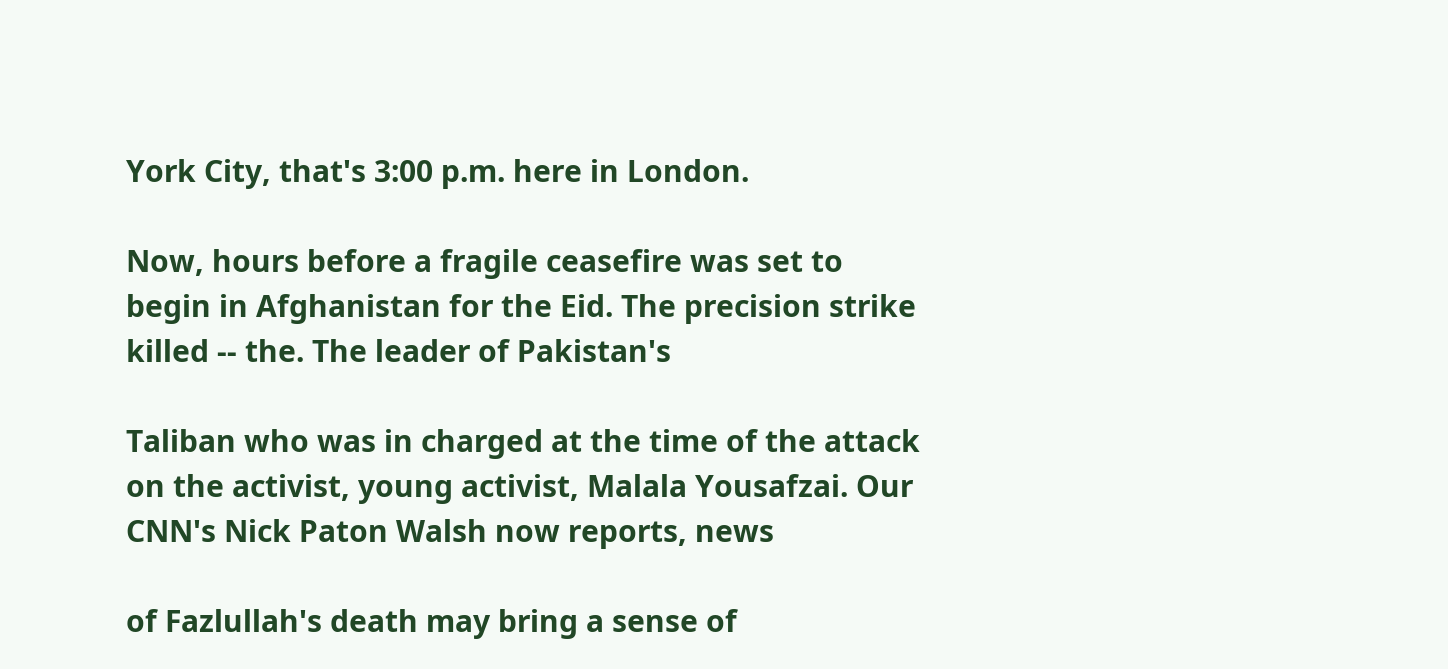York City, that's 3:00 p.m. here in London.

Now, hours before a fragile ceasefire was set to begin in Afghanistan for the Eid. The precision strike killed -- the. The leader of Pakistan's

Taliban who was in charged at the time of the attack on the activist, young activist, Malala Yousafzai. Our CNN's Nick Paton Walsh now reports, news

of Fazlullah's death may bring a sense of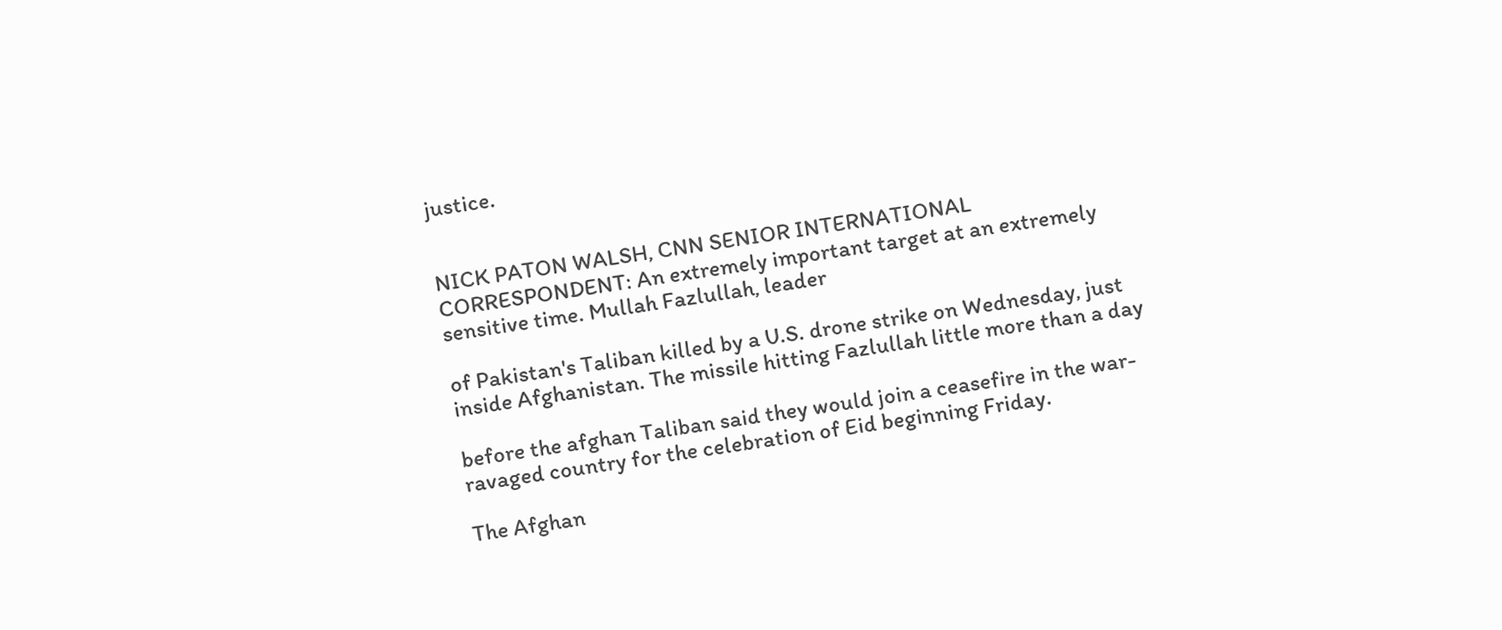justice.


NICK PATON WALSH, CNN SENIOR INTERNATIONAL CORRESPONDENT: An extremely important target at an extremely sensitive time. Mullah Fazlullah, leader

of Pakistan's Taliban killed by a U.S. drone strike on Wednesday, just inside Afghanistan. The missile hitting Fazlullah little more than a day

before the afghan Taliban said they would join a ceasefire in the war- ravaged country for the celebration of Eid beginning Friday.

The Afghan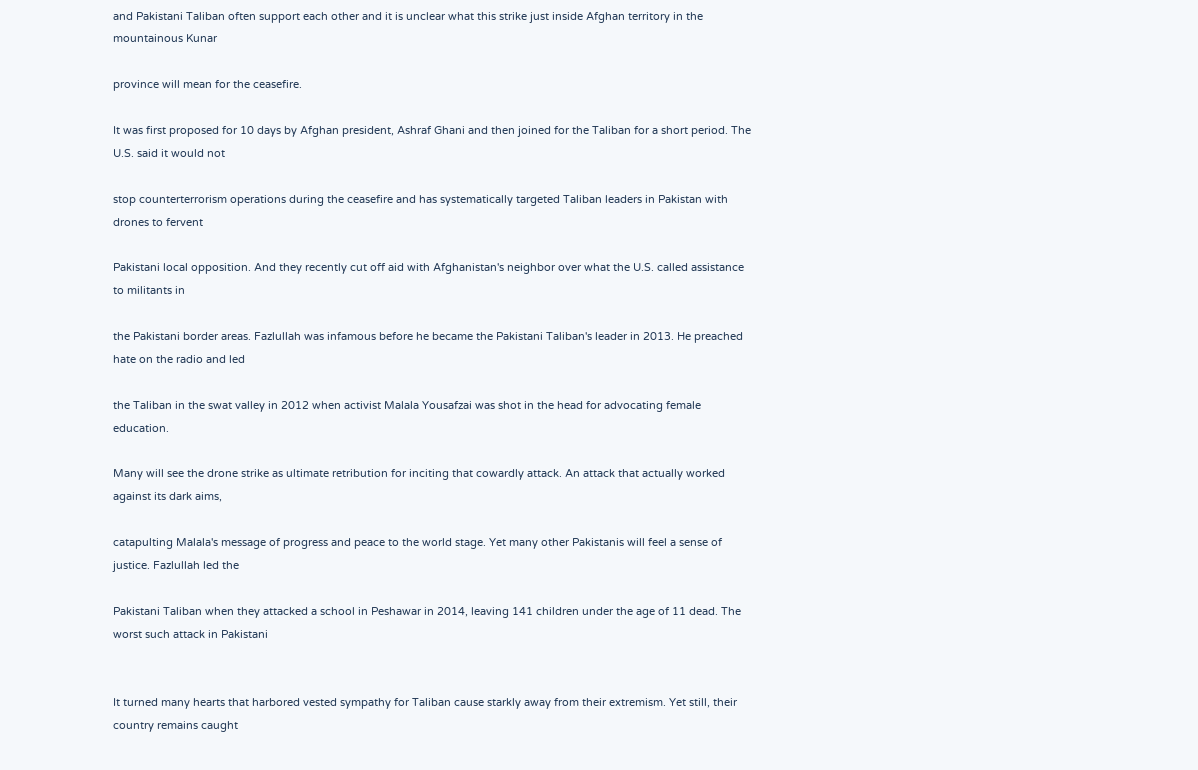and Pakistani Taliban often support each other and it is unclear what this strike just inside Afghan territory in the mountainous Kunar

province will mean for the ceasefire.

It was first proposed for 10 days by Afghan president, Ashraf Ghani and then joined for the Taliban for a short period. The U.S. said it would not

stop counterterrorism operations during the ceasefire and has systematically targeted Taliban leaders in Pakistan with drones to fervent

Pakistani local opposition. And they recently cut off aid with Afghanistan's neighbor over what the U.S. called assistance to militants in

the Pakistani border areas. Fazlullah was infamous before he became the Pakistani Taliban's leader in 2013. He preached hate on the radio and led

the Taliban in the swat valley in 2012 when activist Malala Yousafzai was shot in the head for advocating female education.

Many will see the drone strike as ultimate retribution for inciting that cowardly attack. An attack that actually worked against its dark aims,

catapulting Malala's message of progress and peace to the world stage. Yet many other Pakistanis will feel a sense of justice. Fazlullah led the

Pakistani Taliban when they attacked a school in Peshawar in 2014, leaving 141 children under the age of 11 dead. The worst such attack in Pakistani


It turned many hearts that harbored vested sympathy for Taliban cause starkly away from their extremism. Yet still, their country remains caught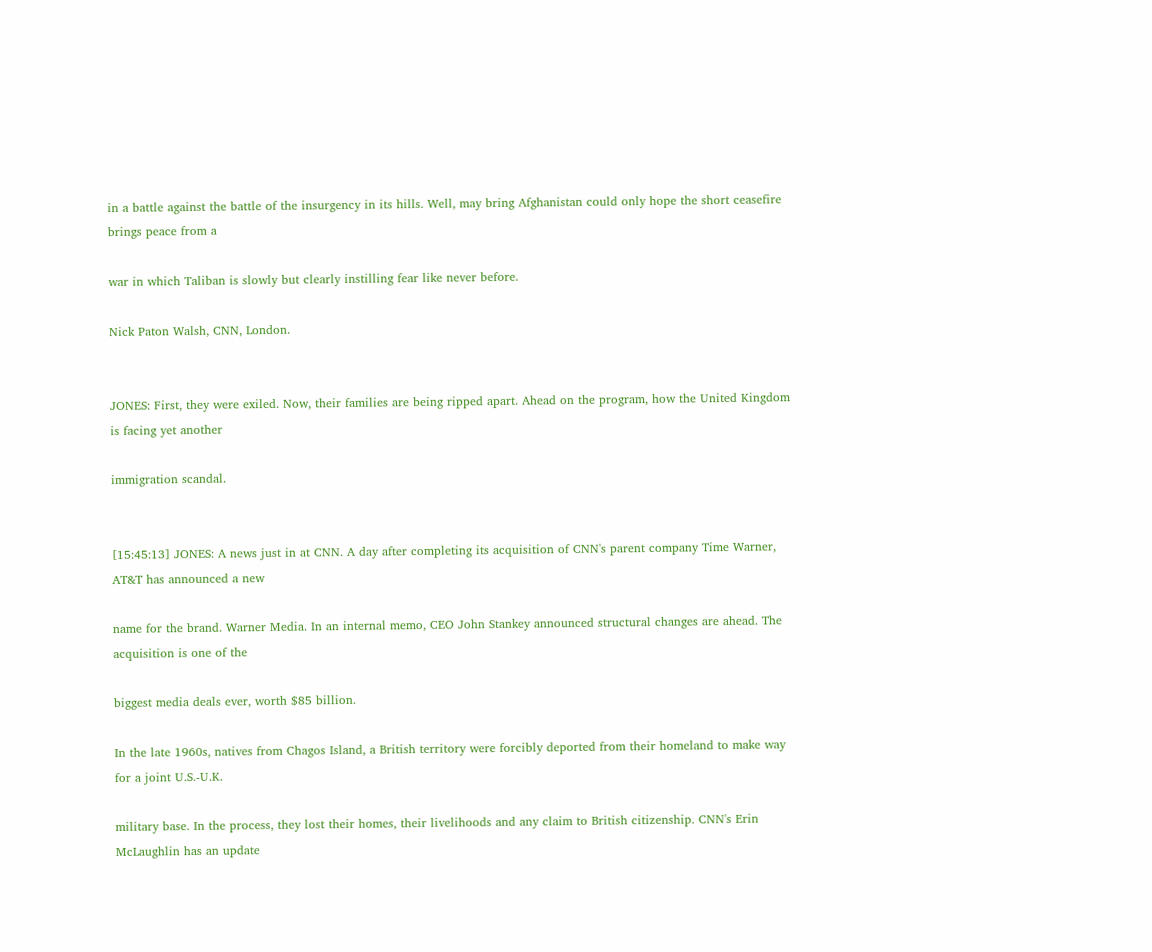in a battle against the battle of the insurgency in its hills. Well, may bring Afghanistan could only hope the short ceasefire brings peace from a

war in which Taliban is slowly but clearly instilling fear like never before.

Nick Paton Walsh, CNN, London.


JONES: First, they were exiled. Now, their families are being ripped apart. Ahead on the program, how the United Kingdom is facing yet another

immigration scandal.


[15:45:13] JONES: A news just in at CNN. A day after completing its acquisition of CNN's parent company Time Warner, AT&T has announced a new

name for the brand. Warner Media. In an internal memo, CEO John Stankey announced structural changes are ahead. The acquisition is one of the

biggest media deals ever, worth $85 billion.

In the late 1960s, natives from Chagos Island, a British territory were forcibly deported from their homeland to make way for a joint U.S.-U.K.

military base. In the process, they lost their homes, their livelihoods and any claim to British citizenship. CNN's Erin McLaughlin has an update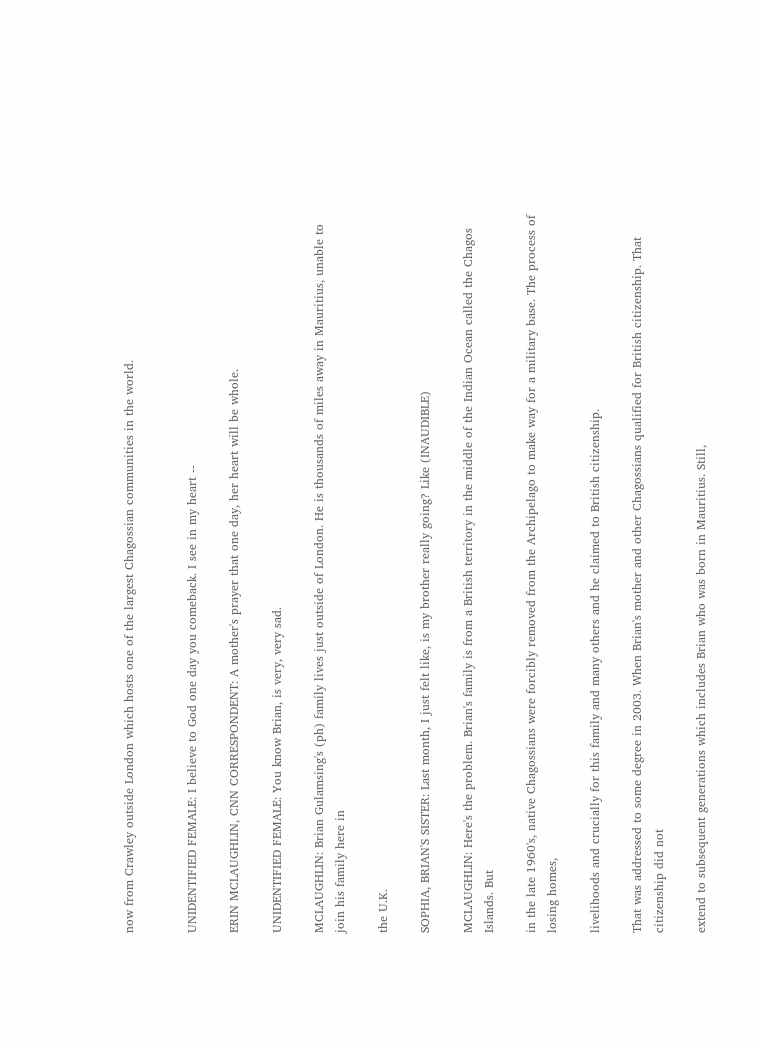now from Crawley outside London which hosts one of the largest Chagossian communities in the world.


UNIDENTIFIED FEMALE: I believe to God one day you comeback. I see in my heart --

ERIN MCLAUGHLIN, CNN CORRESPONDENT: A mother's prayer that one day, her heart will be whole.

UNIDENTIFIED FEMALE: You know Brian, is very, very sad.

MCLAUGHLIN: Brian Gulamsing's (ph) family lives just outside of London. He is thousands of miles away in Mauritius, unable to join his family here in

the U.K.

SOPHIA, BRIAN'S SISTER: Last month, I just felt like, is my brother really going? Like (INAUDIBLE)

MCLAUGHLIN: Here's the problem. Brian's family is from a British territory in the middle of the Indian Ocean called the Chagos Islands. But

in the late 1960's, native Chagossians were forcibly removed from the Archipelago to make way for a military base. The process of losing homes,

livelihoods and crucially for this family and many others and he claimed to British citizenship.

That was addressed to some degree in 2003. When Brian's mother and other Chagossians qualified for British citizenship. That citizenship did not

extend to subsequent generations which includes Brian who was born in Mauritius. Still,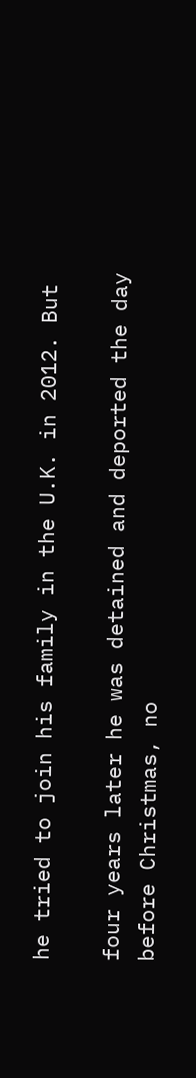he tried to join his family in the U.K. in 2012. But

four years later he was detained and deported the day before Christmas, no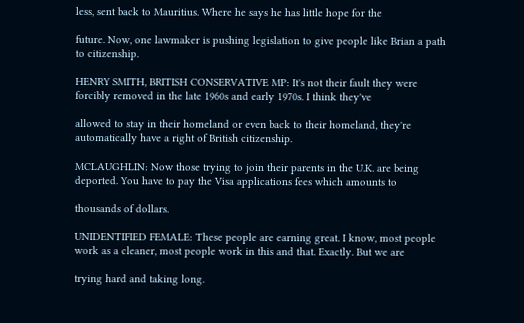less, sent back to Mauritius. Where he says he has little hope for the

future. Now, one lawmaker is pushing legislation to give people like Brian a path to citizenship.

HENRY SMITH, BRITISH CONSERVATIVE MP: It's not their fault they were forcibly removed in the late 1960s and early 1970s. I think they've

allowed to stay in their homeland or even back to their homeland, they're automatically have a right of British citizenship.

MCLAUGHLIN: Now those trying to join their parents in the U.K. are being deported. You have to pay the Visa applications fees which amounts to

thousands of dollars.

UNIDENTIFIED FEMALE: These people are earning great. I know, most people work as a cleaner, most people work in this and that. Exactly. But we are

trying hard and taking long.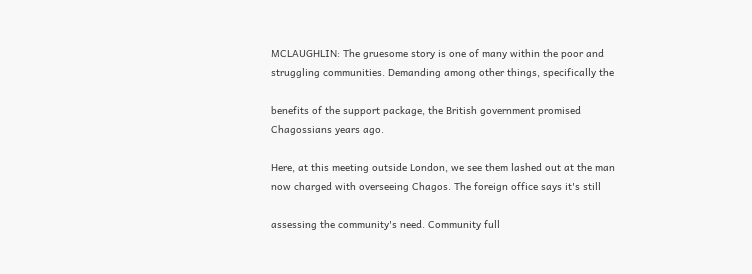MCLAUGHLIN: The gruesome story is one of many within the poor and struggling communities. Demanding among other things, specifically the

benefits of the support package, the British government promised Chagossians years ago.

Here, at this meeting outside London, we see them lashed out at the man now charged with overseeing Chagos. The foreign office says it's still

assessing the community's need. Community full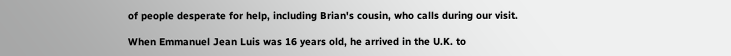of people desperate for help, including Brian's cousin, who calls during our visit.

When Emmanuel Jean Luis was 16 years old, he arrived in the U.K. to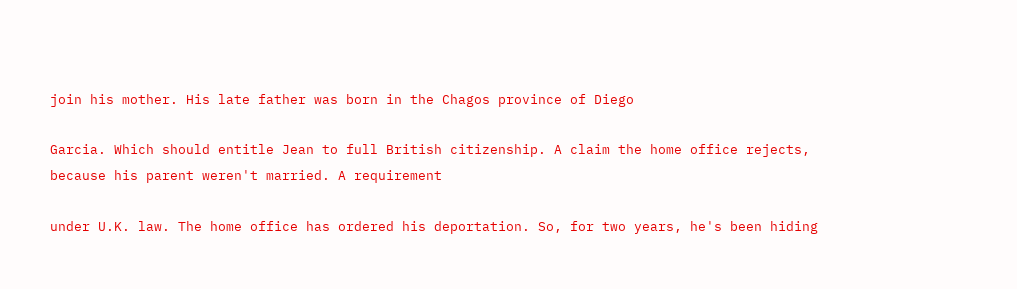join his mother. His late father was born in the Chagos province of Diego

Garcia. Which should entitle Jean to full British citizenship. A claim the home office rejects, because his parent weren't married. A requirement

under U.K. law. The home office has ordered his deportation. So, for two years, he's been hiding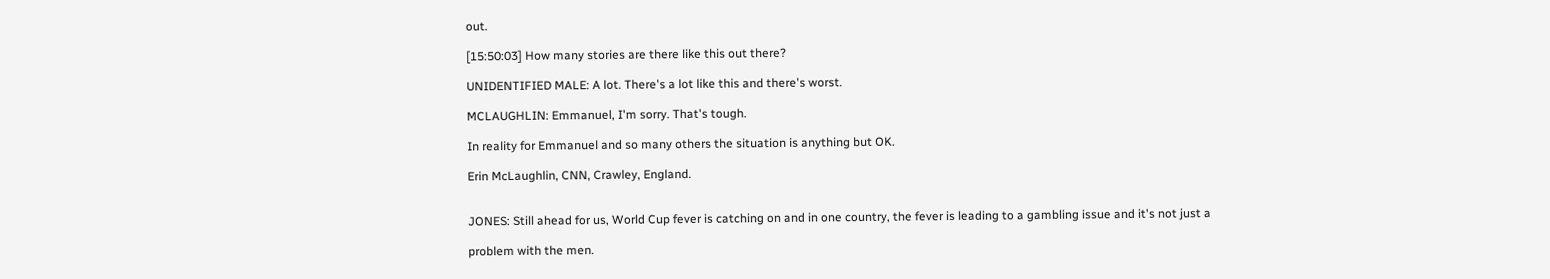out.

[15:50:03] How many stories are there like this out there?

UNIDENTIFIED MALE: A lot. There's a lot like this and there's worst.

MCLAUGHLIN: Emmanuel, I'm sorry. That's tough.

In reality for Emmanuel and so many others the situation is anything but OK.

Erin McLaughlin, CNN, Crawley, England.


JONES: Still ahead for us, World Cup fever is catching on and in one country, the fever is leading to a gambling issue and it's not just a

problem with the men.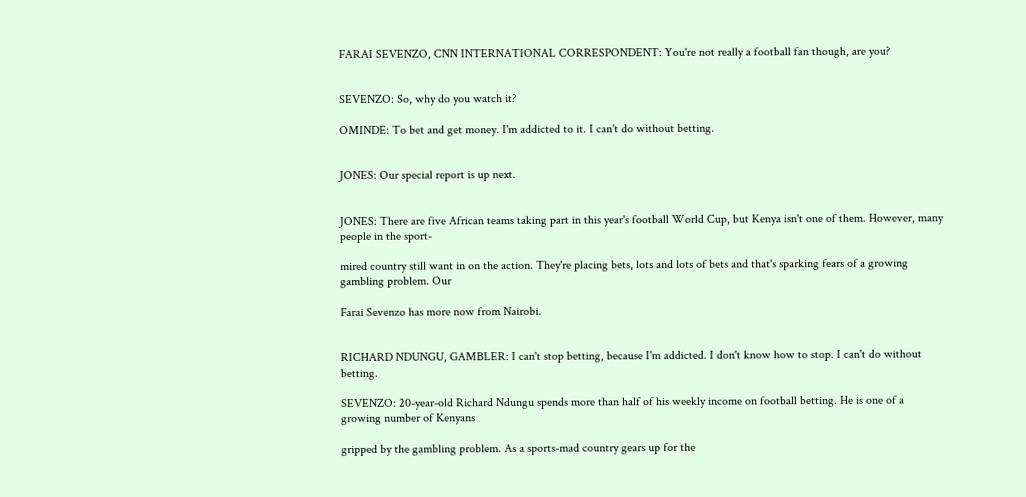FARAI SEVENZO, CNN INTERNATIONAL CORRESPONDENT: You're not really a football fan though, are you?


SEVENZO: So, why do you watch it?

OMINDE: To bet and get money. I'm addicted to it. I can't do without betting.


JONES: Our special report is up next.


JONES: There are five African teams taking part in this year's football World Cup, but Kenya isn't one of them. However, many people in the sport-

mired country still want in on the action. They're placing bets, lots and lots of bets and that's sparking fears of a growing gambling problem. Our

Farai Sevenzo has more now from Nairobi.


RICHARD NDUNGU, GAMBLER: I can't stop betting, because I'm addicted. I don't know how to stop. I can't do without betting.

SEVENZO: 20-year-old Richard Ndungu spends more than half of his weekly income on football betting. He is one of a growing number of Kenyans

gripped by the gambling problem. As a sports-mad country gears up for the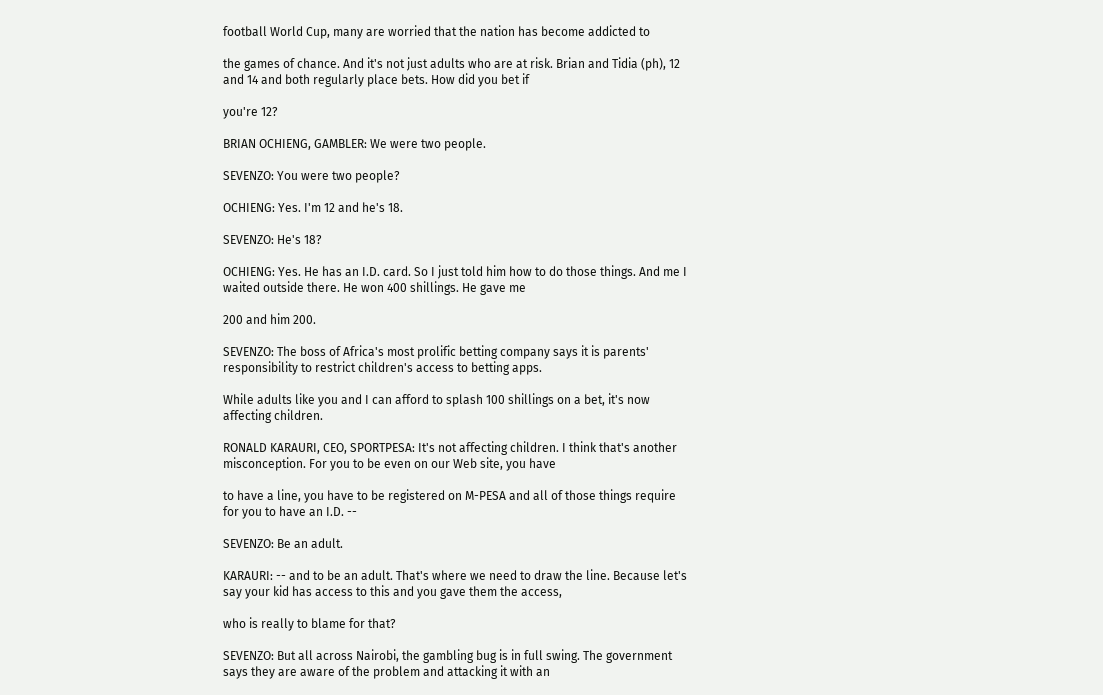football World Cup, many are worried that the nation has become addicted to

the games of chance. And it's not just adults who are at risk. Brian and Tidia (ph), 12 and 14 and both regularly place bets. How did you bet if

you're 12?

BRIAN OCHIENG, GAMBLER: We were two people.

SEVENZO: You were two people?

OCHIENG: Yes. I'm 12 and he's 18.

SEVENZO: He's 18?

OCHIENG: Yes. He has an I.D. card. So I just told him how to do those things. And me I waited outside there. He won 400 shillings. He gave me

200 and him 200.

SEVENZO: The boss of Africa's most prolific betting company says it is parents' responsibility to restrict children's access to betting apps.

While adults like you and I can afford to splash 100 shillings on a bet, it's now affecting children.

RONALD KARAURI, CEO, SPORTPESA: It's not affecting children. I think that's another misconception. For you to be even on our Web site, you have

to have a line, you have to be registered on M-PESA and all of those things require for you to have an I.D. --

SEVENZO: Be an adult.

KARAURI: -- and to be an adult. That's where we need to draw the line. Because let's say your kid has access to this and you gave them the access,

who is really to blame for that?

SEVENZO: But all across Nairobi, the gambling bug is in full swing. The government says they are aware of the problem and attacking it with an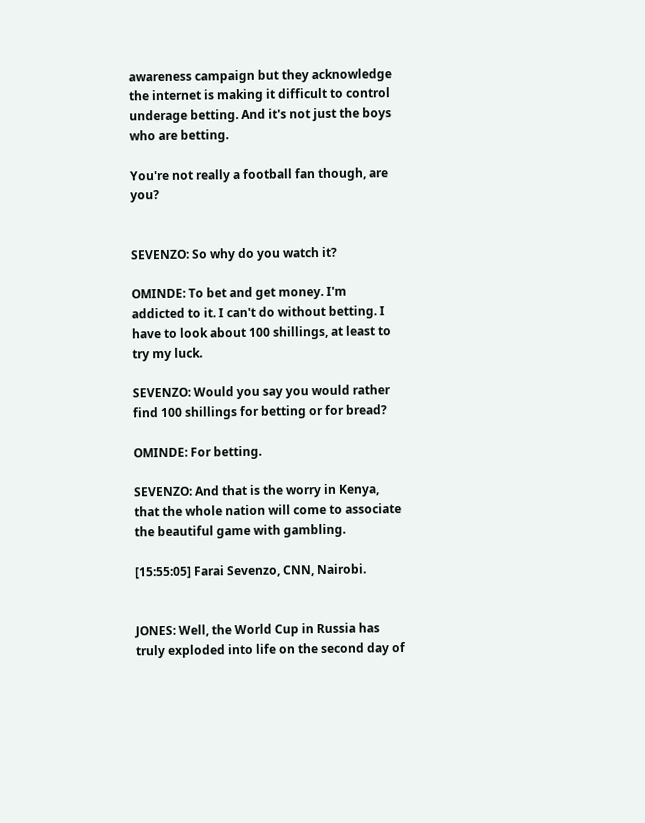awareness campaign but they acknowledge the internet is making it difficult to control underage betting. And it's not just the boys who are betting.

You're not really a football fan though, are you?


SEVENZO: So why do you watch it?

OMINDE: To bet and get money. I'm addicted to it. I can't do without betting. I have to look about 100 shillings, at least to try my luck.

SEVENZO: Would you say you would rather find 100 shillings for betting or for bread?

OMINDE: For betting.

SEVENZO: And that is the worry in Kenya, that the whole nation will come to associate the beautiful game with gambling.

[15:55:05] Farai Sevenzo, CNN, Nairobi.


JONES: Well, the World Cup in Russia has truly exploded into life on the second day of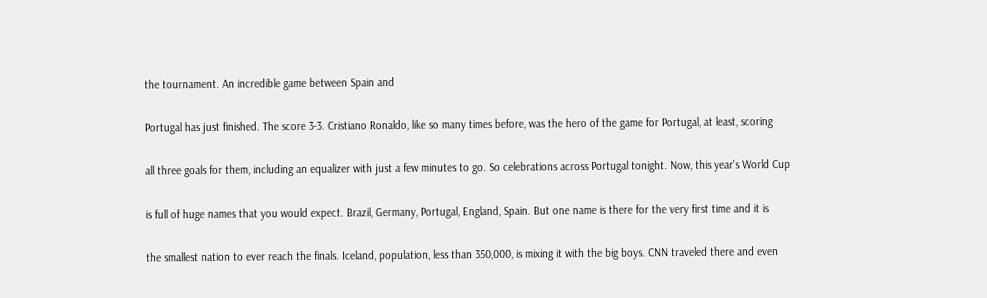the tournament. An incredible game between Spain and

Portugal has just finished. The score 3-3. Cristiano Ronaldo, like so many times before, was the hero of the game for Portugal, at least, scoring

all three goals for them, including an equalizer with just a few minutes to go. So celebrations across Portugal tonight. Now, this year's World Cup

is full of huge names that you would expect. Brazil, Germany, Portugal, England, Spain. But one name is there for the very first time and it is

the smallest nation to ever reach the finals. Iceland, population, less than 350,000, is mixing it with the big boys. CNN traveled there and even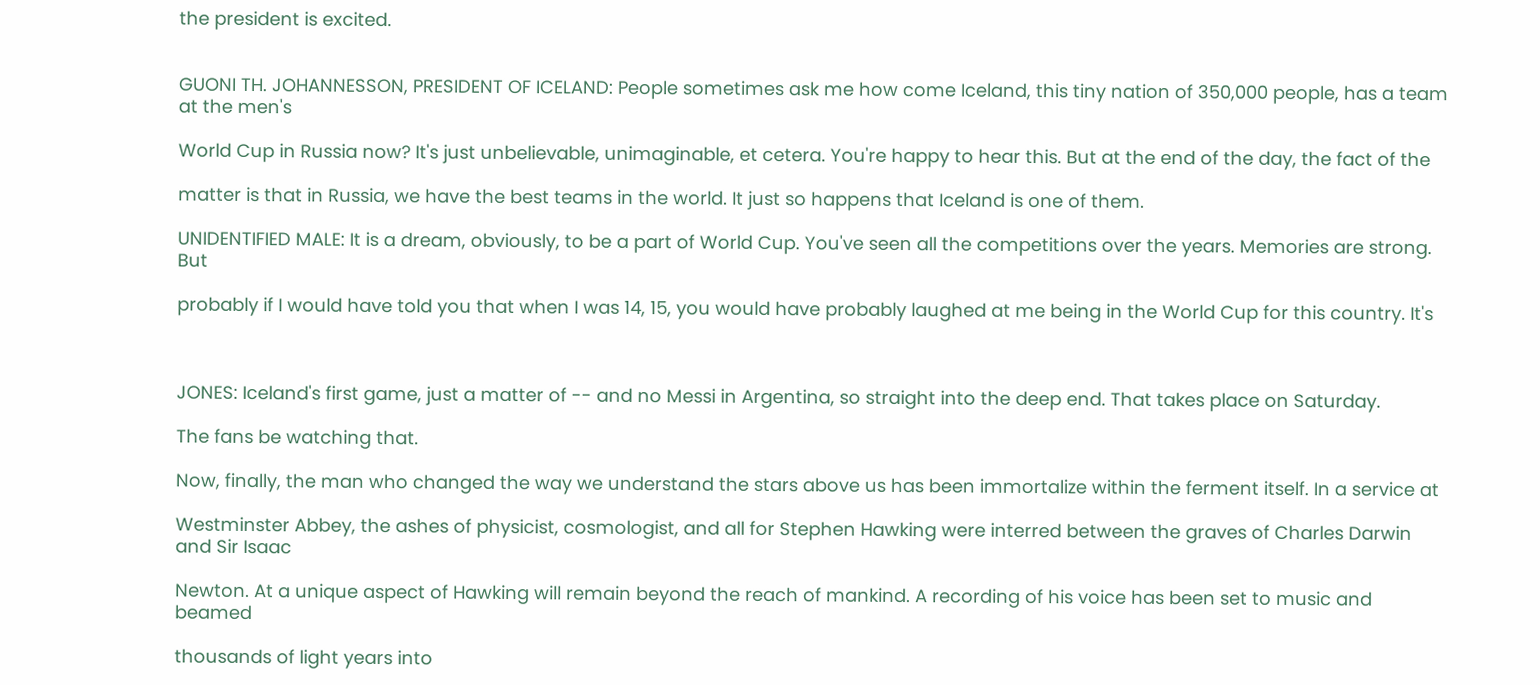the president is excited.


GUONI TH. JOHANNESSON, PRESIDENT OF ICELAND: People sometimes ask me how come Iceland, this tiny nation of 350,000 people, has a team at the men's

World Cup in Russia now? It's just unbelievable, unimaginable, et cetera. You're happy to hear this. But at the end of the day, the fact of the

matter is that in Russia, we have the best teams in the world. It just so happens that Iceland is one of them.

UNIDENTIFIED MALE: It is a dream, obviously, to be a part of World Cup. You've seen all the competitions over the years. Memories are strong. But

probably if I would have told you that when I was 14, 15, you would have probably laughed at me being in the World Cup for this country. It's



JONES: Iceland's first game, just a matter of -- and no Messi in Argentina, so straight into the deep end. That takes place on Saturday.

The fans be watching that.

Now, finally, the man who changed the way we understand the stars above us has been immortalize within the ferment itself. In a service at

Westminster Abbey, the ashes of physicist, cosmologist, and all for Stephen Hawking were interred between the graves of Charles Darwin and Sir Isaac

Newton. At a unique aspect of Hawking will remain beyond the reach of mankind. A recording of his voice has been set to music and beamed

thousands of light years into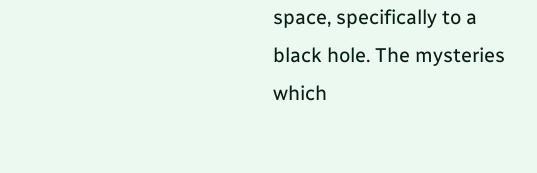space, specifically to a black hole. The mysteries which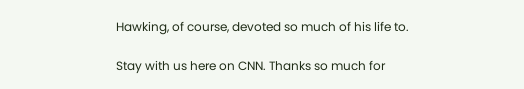Hawking, of course, devoted so much of his life to.

Stay with us here on CNN. Thanks so much for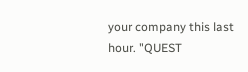your company this last hour. "QUEST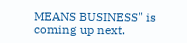MEANS BUSINESS" is coming up next.